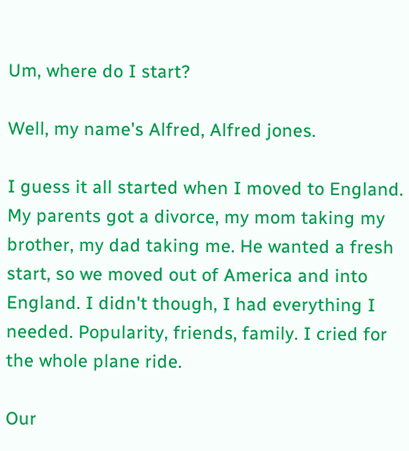Um, where do I start?

Well, my name's Alfred, Alfred jones.

I guess it all started when I moved to England. My parents got a divorce, my mom taking my brother, my dad taking me. He wanted a fresh start, so we moved out of America and into England. I didn't though, I had everything I needed. Popularity, friends, family. I cried for the whole plane ride.

Our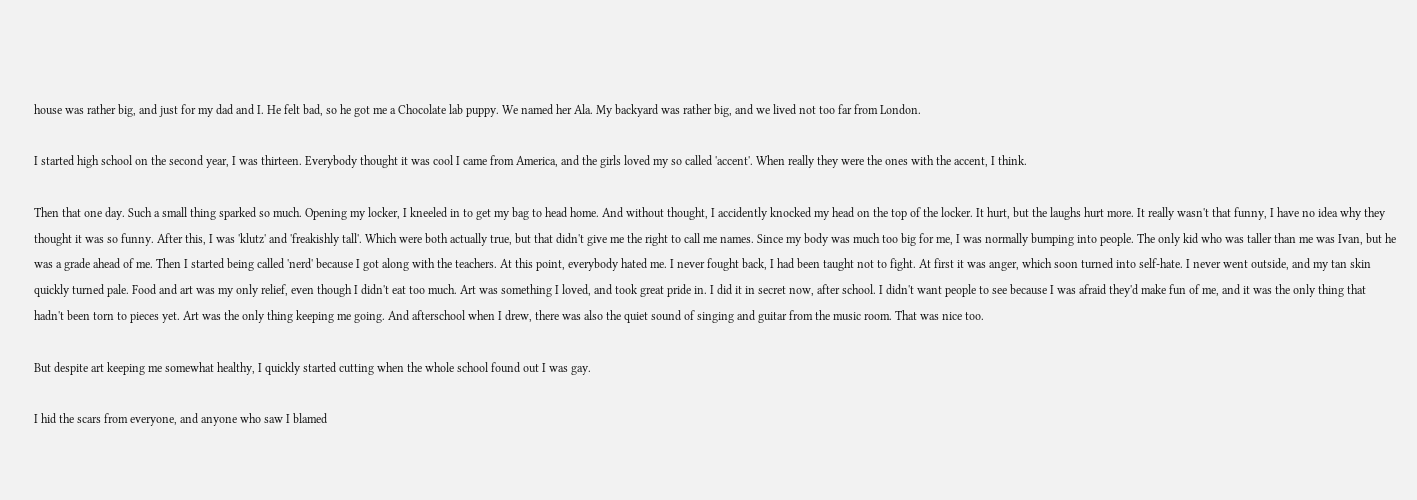house was rather big, and just for my dad and I. He felt bad, so he got me a Chocolate lab puppy. We named her Ala. My backyard was rather big, and we lived not too far from London.

I started high school on the second year, I was thirteen. Everybody thought it was cool I came from America, and the girls loved my so called 'accent'. When really they were the ones with the accent, I think.

Then that one day. Such a small thing sparked so much. Opening my locker, I kneeled in to get my bag to head home. And without thought, I accidently knocked my head on the top of the locker. It hurt, but the laughs hurt more. It really wasn't that funny, I have no idea why they thought it was so funny. After this, I was 'klutz' and 'freakishly tall'. Which were both actually true, but that didn't give me the right to call me names. Since my body was much too big for me, I was normally bumping into people. The only kid who was taller than me was Ivan, but he was a grade ahead of me. Then I started being called 'nerd' because I got along with the teachers. At this point, everybody hated me. I never fought back, I had been taught not to fight. At first it was anger, which soon turned into self-hate. I never went outside, and my tan skin quickly turned pale. Food and art was my only relief, even though I didn't eat too much. Art was something I loved, and took great pride in. I did it in secret now, after school. I didn't want people to see because I was afraid they'd make fun of me, and it was the only thing that hadn't been torn to pieces yet. Art was the only thing keeping me going. And afterschool when I drew, there was also the quiet sound of singing and guitar from the music room. That was nice too.

But despite art keeping me somewhat healthy, I quickly started cutting when the whole school found out I was gay.

I hid the scars from everyone, and anyone who saw I blamed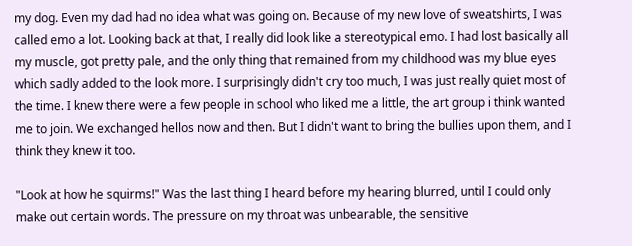my dog. Even my dad had no idea what was going on. Because of my new love of sweatshirts, I was called emo a lot. Looking back at that, I really did look like a stereotypical emo. I had lost basically all my muscle, got pretty pale, and the only thing that remained from my childhood was my blue eyes which sadly added to the look more. I surprisingly didn't cry too much, I was just really quiet most of the time. I knew there were a few people in school who liked me a little, the art group i think wanted me to join. We exchanged hellos now and then. But I didn't want to bring the bullies upon them, and I think they knew it too.

"Look at how he squirms!" Was the last thing I heard before my hearing blurred, until I could only make out certain words. The pressure on my throat was unbearable, the sensitive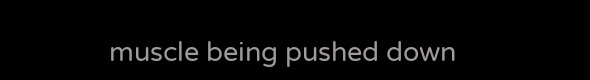muscle being pushed down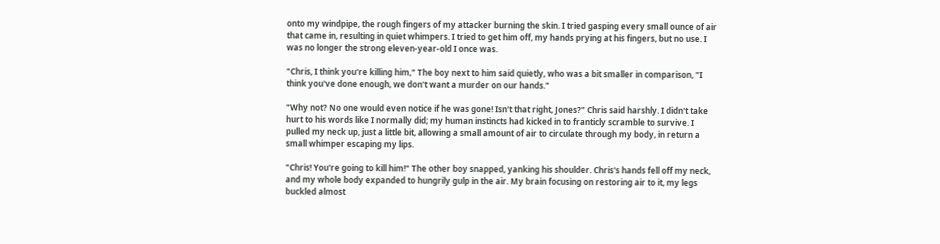onto my windpipe, the rough fingers of my attacker burning the skin. I tried gasping every small ounce of air that came in, resulting in quiet whimpers. I tried to get him off, my hands prying at his fingers, but no use. I was no longer the strong eleven-year-old I once was.

"Chris, I think you're killing him," The boy next to him said quietly, who was a bit smaller in comparison, "I think you've done enough, we don't want a murder on our hands."

"Why not? No one would even notice if he was gone! Isn't that right, Jones?" Chris said harshly. I didn't take hurt to his words like I normally did; my human instincts had kicked in to franticly scramble to survive. I pulled my neck up, just a little bit, allowing a small amount of air to circulate through my body, in return a small whimper escaping my lips.

"Chris! You're going to kill him!" The other boy snapped, yanking his shoulder. Chris's hands fell off my neck, and my whole body expanded to hungrily gulp in the air. My brain focusing on restoring air to it, my legs buckled almost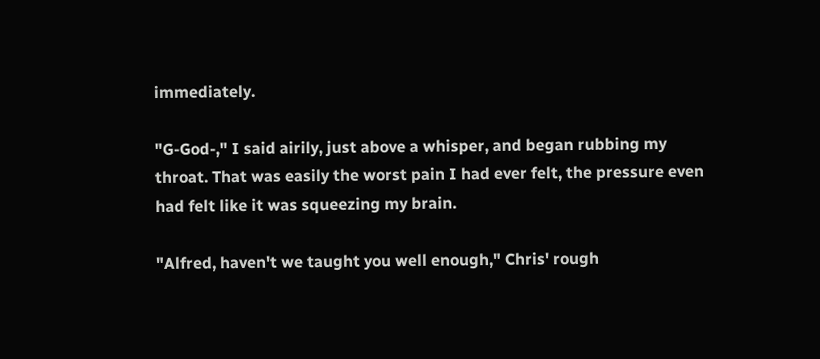immediately.

"G-God-," I said airily, just above a whisper, and began rubbing my throat. That was easily the worst pain I had ever felt, the pressure even had felt like it was squeezing my brain.

"Alfred, haven't we taught you well enough," Chris' rough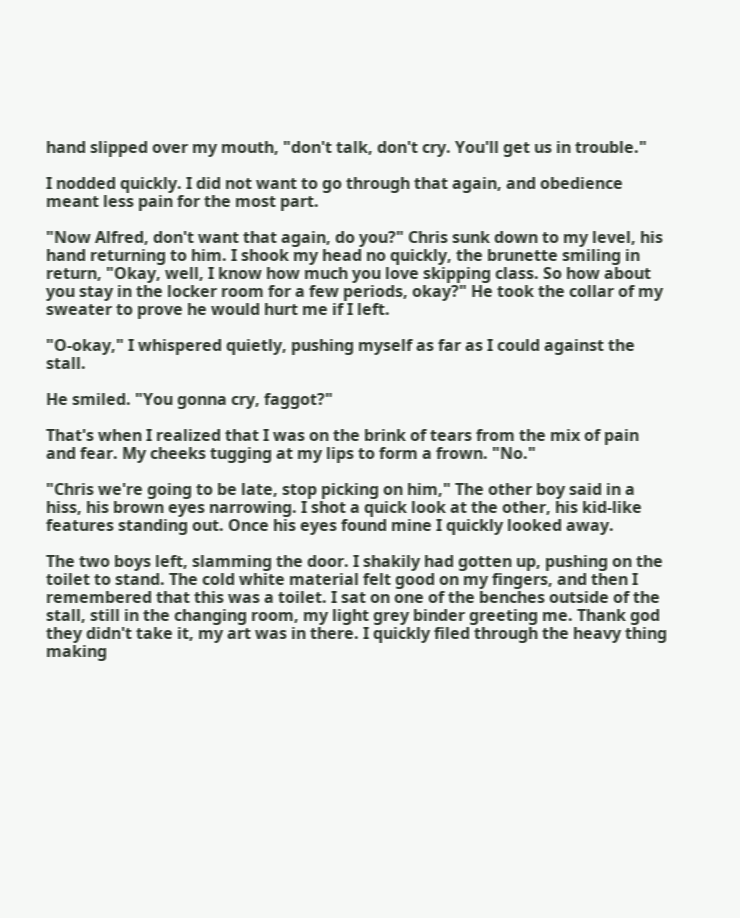hand slipped over my mouth, "don't talk, don't cry. You'll get us in trouble."

I nodded quickly. I did not want to go through that again, and obedience meant less pain for the most part.

"Now Alfred, don't want that again, do you?" Chris sunk down to my level, his hand returning to him. I shook my head no quickly, the brunette smiling in return, "Okay, well, I know how much you love skipping class. So how about you stay in the locker room for a few periods, okay?" He took the collar of my sweater to prove he would hurt me if I left.

"O-okay," I whispered quietly, pushing myself as far as I could against the stall.

He smiled. "You gonna cry, faggot?"

That's when I realized that I was on the brink of tears from the mix of pain and fear. My cheeks tugging at my lips to form a frown. "No."

"Chris we're going to be late, stop picking on him," The other boy said in a hiss, his brown eyes narrowing. I shot a quick look at the other, his kid-like features standing out. Once his eyes found mine I quickly looked away.

The two boys left, slamming the door. I shakily had gotten up, pushing on the toilet to stand. The cold white material felt good on my fingers, and then I remembered that this was a toilet. I sat on one of the benches outside of the stall, still in the changing room, my light grey binder greeting me. Thank god they didn't take it, my art was in there. I quickly filed through the heavy thing making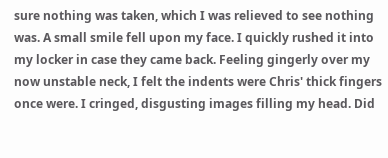sure nothing was taken, which I was relieved to see nothing was. A small smile fell upon my face. I quickly rushed it into my locker in case they came back. Feeling gingerly over my now unstable neck, I felt the indents were Chris' thick fingers once were. I cringed, disgusting images filling my head. Did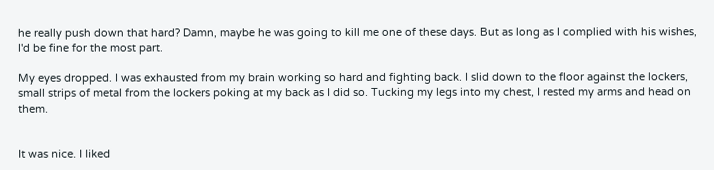he really push down that hard? Damn, maybe he was going to kill me one of these days. But as long as I complied with his wishes, I'd be fine for the most part.

My eyes dropped. I was exhausted from my brain working so hard and fighting back. I slid down to the floor against the lockers, small strips of metal from the lockers poking at my back as I did so. Tucking my legs into my chest, I rested my arms and head on them.


It was nice. I liked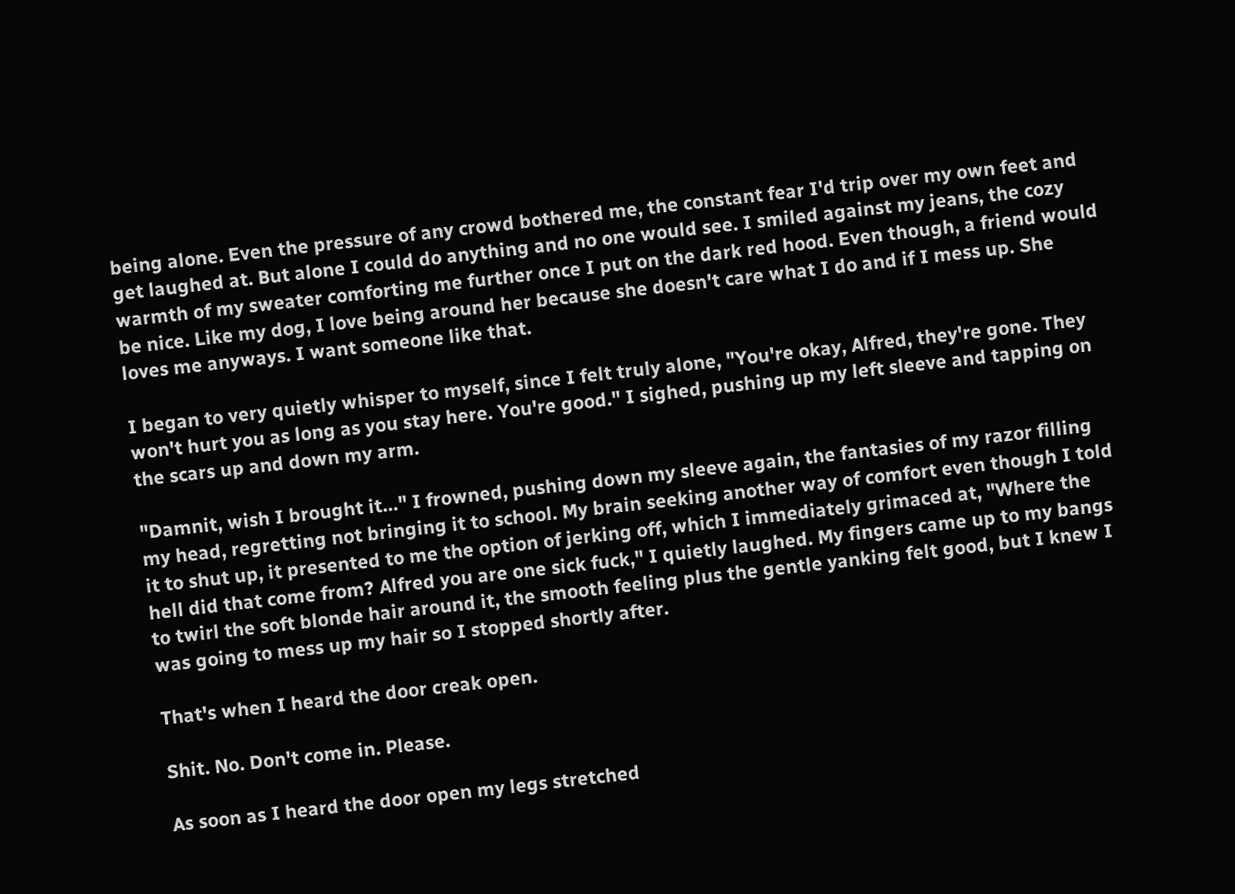being alone. Even the pressure of any crowd bothered me, the constant fear I'd trip over my own feet and get laughed at. But alone I could do anything and no one would see. I smiled against my jeans, the cozy warmth of my sweater comforting me further once I put on the dark red hood. Even though, a friend would be nice. Like my dog, I love being around her because she doesn't care what I do and if I mess up. She loves me anyways. I want someone like that.

I began to very quietly whisper to myself, since I felt truly alone, "You're okay, Alfred, they're gone. They won't hurt you as long as you stay here. You're good." I sighed, pushing up my left sleeve and tapping on the scars up and down my arm.

"Damnit, wish I brought it…" I frowned, pushing down my sleeve again, the fantasies of my razor filling my head, regretting not bringing it to school. My brain seeking another way of comfort even though I told it to shut up, it presented to me the option of jerking off, which I immediately grimaced at, "Where the hell did that come from? Alfred you are one sick fuck," I quietly laughed. My fingers came up to my bangs to twirl the soft blonde hair around it, the smooth feeling plus the gentle yanking felt good, but I knew I was going to mess up my hair so I stopped shortly after.

That's when I heard the door creak open.

Shit. No. Don't come in. Please.

As soon as I heard the door open my legs stretched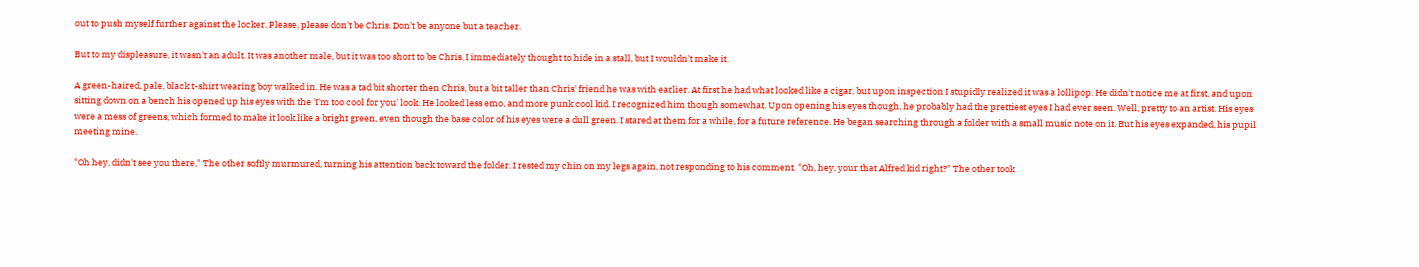out to push myself further against the locker. Please, please don't be Chris. Don't be anyone but a teacher.

But to my displeasure, it wasn't an adult. It was another male, but it was too short to be Chris. I immediately thought to hide in a stall, but I wouldn't make it.

A green-haired, pale, black t-shirt wearing boy walked in. He was a tad bit shorter then Chris, but a bit taller than Chris' friend he was with earlier. At first he had what looked like a cigar, but upon inspection I stupidly realized it was a lollipop. He didn't notice me at first, and upon sitting down on a bench his opened up his eyes with the 'I'm too cool for you' look. He looked less emo, and more punk cool kid. I recognized him though somewhat. Upon opening his eyes though, he probably had the prettiest eyes I had ever seen. Well, pretty to an artist. His eyes were a mess of greens, which formed to make it look like a bright green, even though the base color of his eyes were a dull green. I stared at them for a while, for a future reference. He began searching through a folder with a small music note on it. But his eyes expanded, his pupil meeting mine.

"Oh hey, didn't see you there," The other softly murmured, turning his attention back toward the folder. I rested my chin on my legs again, not responding to his comment. "Oh, hey, your that Alfred kid right?" The other took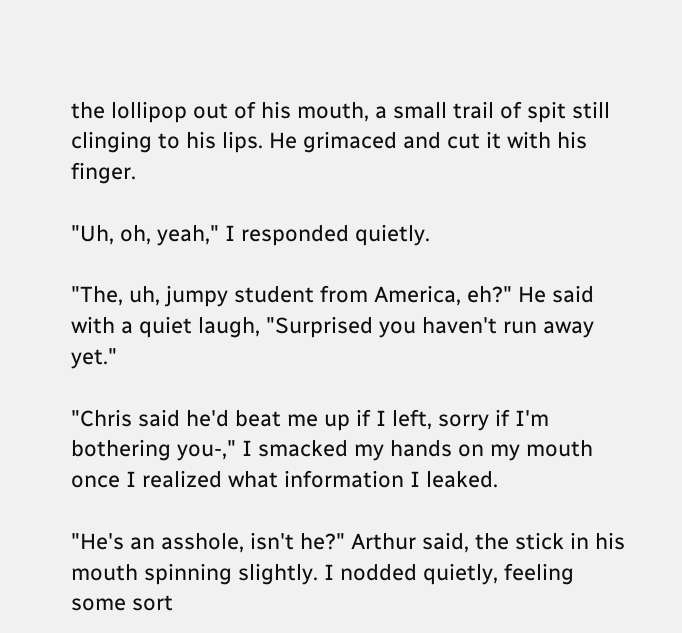the lollipop out of his mouth, a small trail of spit still clinging to his lips. He grimaced and cut it with his finger.

"Uh, oh, yeah," I responded quietly.

"The, uh, jumpy student from America, eh?" He said with a quiet laugh, "Surprised you haven't run away yet."

"Chris said he'd beat me up if I left, sorry if I'm bothering you-," I smacked my hands on my mouth once I realized what information I leaked.

"He's an asshole, isn't he?" Arthur said, the stick in his mouth spinning slightly. I nodded quietly, feeling some sort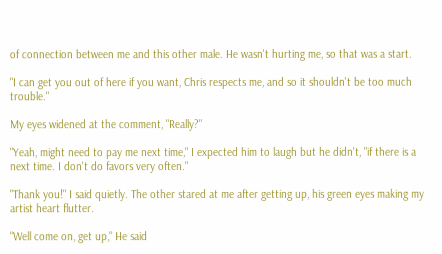of connection between me and this other male. He wasn't hurting me, so that was a start.

"I can get you out of here if you want, Chris respects me, and so it shouldn't be too much trouble."

My eyes widened at the comment, "Really?"

"Yeah, might need to pay me next time," I expected him to laugh but he didn't, "if there is a next time. I don't do favors very often."

"Thank you!" I said quietly. The other stared at me after getting up, his green eyes making my artist heart flutter.

"Well come on, get up," He said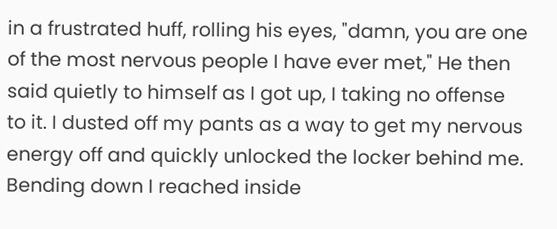in a frustrated huff, rolling his eyes, "damn, you are one of the most nervous people I have ever met," He then said quietly to himself as I got up, I taking no offense to it. I dusted off my pants as a way to get my nervous energy off and quickly unlocked the locker behind me. Bending down I reached inside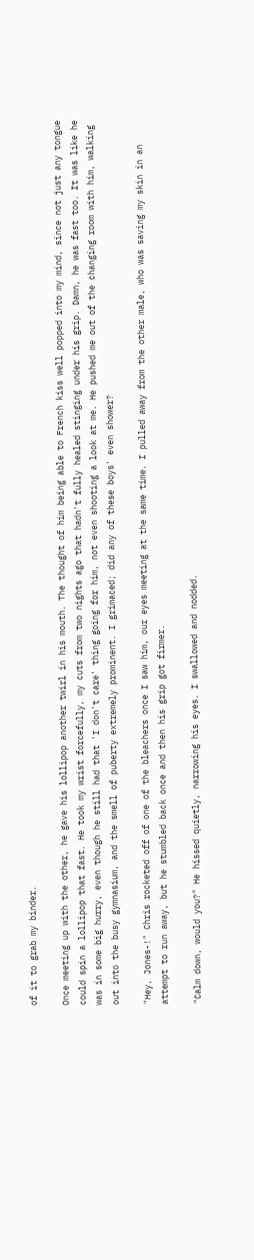of it to grab my binder.

Once meeting up with the other, he gave his lollipop another twirl in his mouth. The thought of him being able to French kiss well popped into my mind, since not just any tongue could spin a lollipop that fast. He took my wrist forcefully, my cuts from two nights ago that hadn't fully healed stinging under his grip. Damn, he was fast too. It was like he was in some big hurry, even though he still had that 'I don't care' thing going for him, not even shooting a look at me. He pushed me out of the changing room with him, walking out into the busy gymnasium, and the smell of puberty extremely prominent. I grimaced; did any of these boys' even shower?

"Hey, Jones-!" Chris rocketed off of one of the bleachers once I saw him, our eyes meeting at the same time. I pulled away from the other male, who was saving my skin in an attempt to run away, but he stumbled back once and then his grip got firmer.

"Calm down, would you?" He hissed quietly, narrowing his eyes. I swallowed and nodded.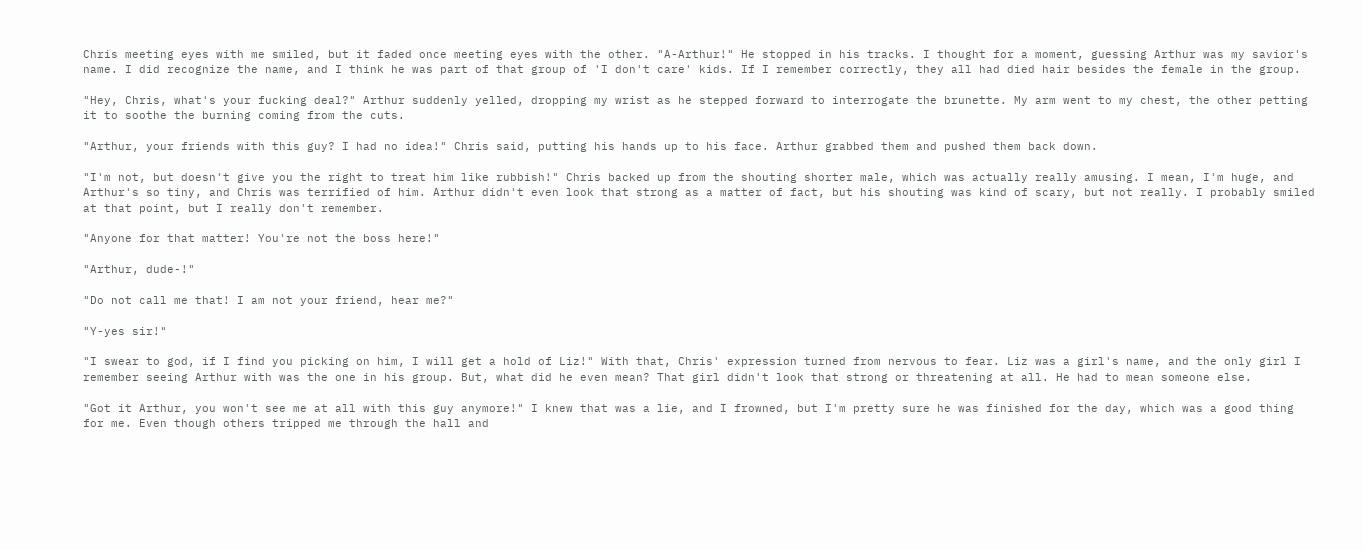Chris meeting eyes with me smiled, but it faded once meeting eyes with the other. "A-Arthur!" He stopped in his tracks. I thought for a moment, guessing Arthur was my savior's name. I did recognize the name, and I think he was part of that group of 'I don't care' kids. If I remember correctly, they all had died hair besides the female in the group.

"Hey, Chris, what's your fucking deal?" Arthur suddenly yelled, dropping my wrist as he stepped forward to interrogate the brunette. My arm went to my chest, the other petting it to soothe the burning coming from the cuts.

"Arthur, your friends with this guy? I had no idea!" Chris said, putting his hands up to his face. Arthur grabbed them and pushed them back down.

"I'm not, but doesn't give you the right to treat him like rubbish!" Chris backed up from the shouting shorter male, which was actually really amusing. I mean, I'm huge, and Arthur's so tiny, and Chris was terrified of him. Arthur didn't even look that strong as a matter of fact, but his shouting was kind of scary, but not really. I probably smiled at that point, but I really don't remember.

"Anyone for that matter! You're not the boss here!"

"Arthur, dude-!"

"Do not call me that! I am not your friend, hear me?"

"Y-yes sir!"

"I swear to god, if I find you picking on him, I will get a hold of Liz!" With that, Chris' expression turned from nervous to fear. Liz was a girl's name, and the only girl I remember seeing Arthur with was the one in his group. But, what did he even mean? That girl didn't look that strong or threatening at all. He had to mean someone else.

"Got it Arthur, you won't see me at all with this guy anymore!" I knew that was a lie, and I frowned, but I'm pretty sure he was finished for the day, which was a good thing for me. Even though others tripped me through the hall and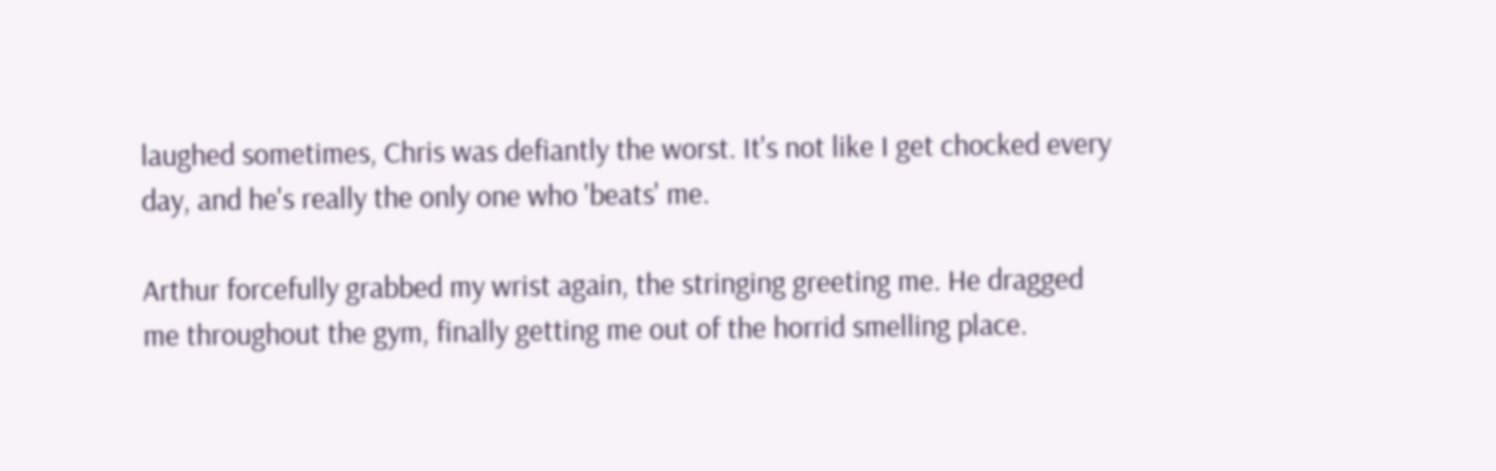laughed sometimes, Chris was defiantly the worst. It's not like I get chocked every day, and he's really the only one who 'beats' me.

Arthur forcefully grabbed my wrist again, the stringing greeting me. He dragged me throughout the gym, finally getting me out of the horrid smelling place.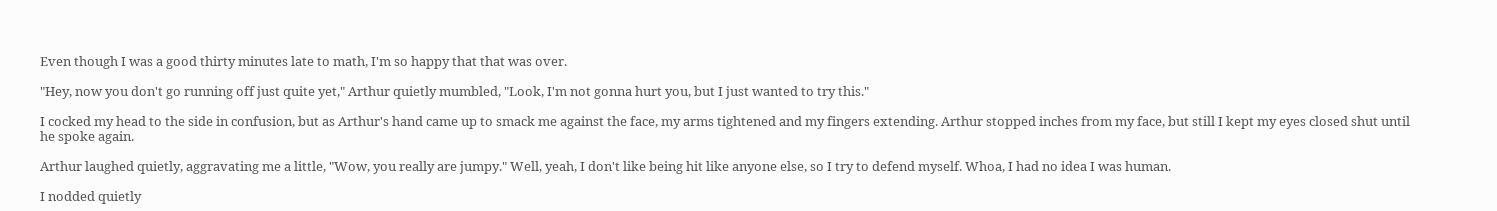Even though I was a good thirty minutes late to math, I'm so happy that that was over.

"Hey, now you don't go running off just quite yet," Arthur quietly mumbled, "Look, I'm not gonna hurt you, but I just wanted to try this."

I cocked my head to the side in confusion, but as Arthur's hand came up to smack me against the face, my arms tightened and my fingers extending. Arthur stopped inches from my face, but still I kept my eyes closed shut until he spoke again.

Arthur laughed quietly, aggravating me a little, "Wow, you really are jumpy." Well, yeah, I don't like being hit like anyone else, so I try to defend myself. Whoa, I had no idea I was human.

I nodded quietly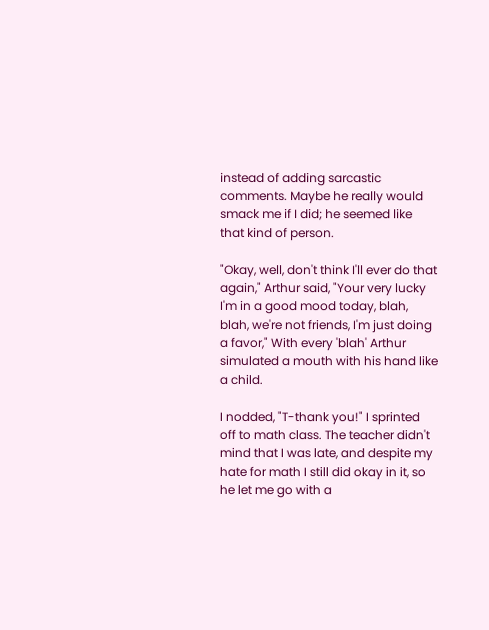instead of adding sarcastic comments. Maybe he really would smack me if I did; he seemed like that kind of person.

"Okay, well, don't think I'll ever do that again," Arthur said, "Your very lucky I'm in a good mood today, blah, blah, we're not friends, I'm just doing a favor," With every 'blah' Arthur simulated a mouth with his hand like a child.

I nodded, "T-thank you!" I sprinted off to math class. The teacher didn't mind that I was late, and despite my hate for math I still did okay in it, so he let me go with a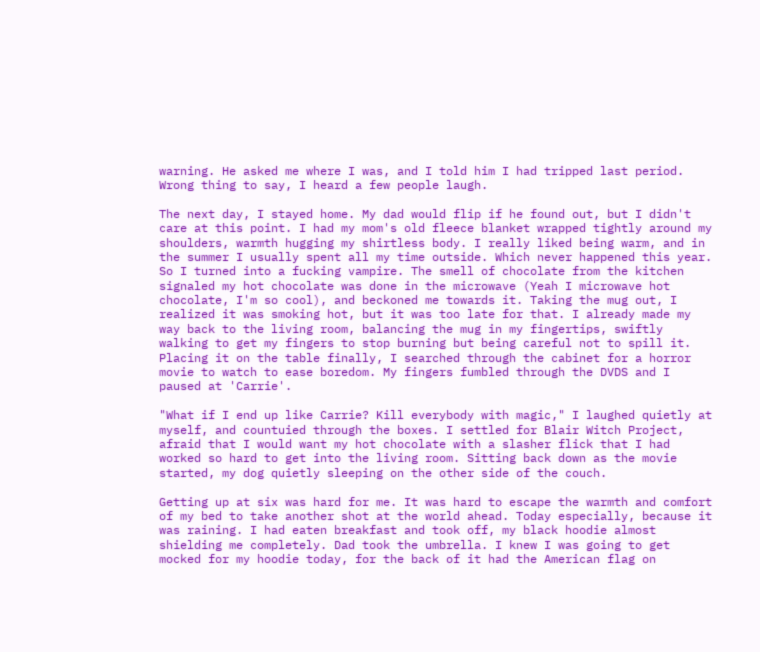warning. He asked me where I was, and I told him I had tripped last period. Wrong thing to say, I heard a few people laugh.

The next day, I stayed home. My dad would flip if he found out, but I didn't care at this point. I had my mom's old fleece blanket wrapped tightly around my shoulders, warmth hugging my shirtless body. I really liked being warm, and in the summer I usually spent all my time outside. Which never happened this year. So I turned into a fucking vampire. The smell of chocolate from the kitchen signaled my hot chocolate was done in the microwave (Yeah I microwave hot chocolate, I'm so cool), and beckoned me towards it. Taking the mug out, I realized it was smoking hot, but it was too late for that. I already made my way back to the living room, balancing the mug in my fingertips, swiftly walking to get my fingers to stop burning but being careful not to spill it. Placing it on the table finally, I searched through the cabinet for a horror movie to watch to ease boredom. My fingers fumbled through the DVDS and I paused at 'Carrie'.

"What if I end up like Carrie? Kill everybody with magic," I laughed quietly at myself, and countuied through the boxes. I settled for Blair Witch Project, afraid that I would want my hot chocolate with a slasher flick that I had worked so hard to get into the living room. Sitting back down as the movie started, my dog quietly sleeping on the other side of the couch.

Getting up at six was hard for me. It was hard to escape the warmth and comfort of my bed to take another shot at the world ahead. Today especially, because it was raining. I had eaten breakfast and took off, my black hoodie almost shielding me completely. Dad took the umbrella. I knew I was going to get mocked for my hoodie today, for the back of it had the American flag on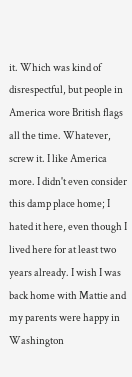it. Which was kind of disrespectful, but people in America wore British flags all the time. Whatever, screw it. I like America more. I didn't even consider this damp place home; I hated it here, even though I lived here for at least two years already. I wish I was back home with Mattie and my parents were happy in Washington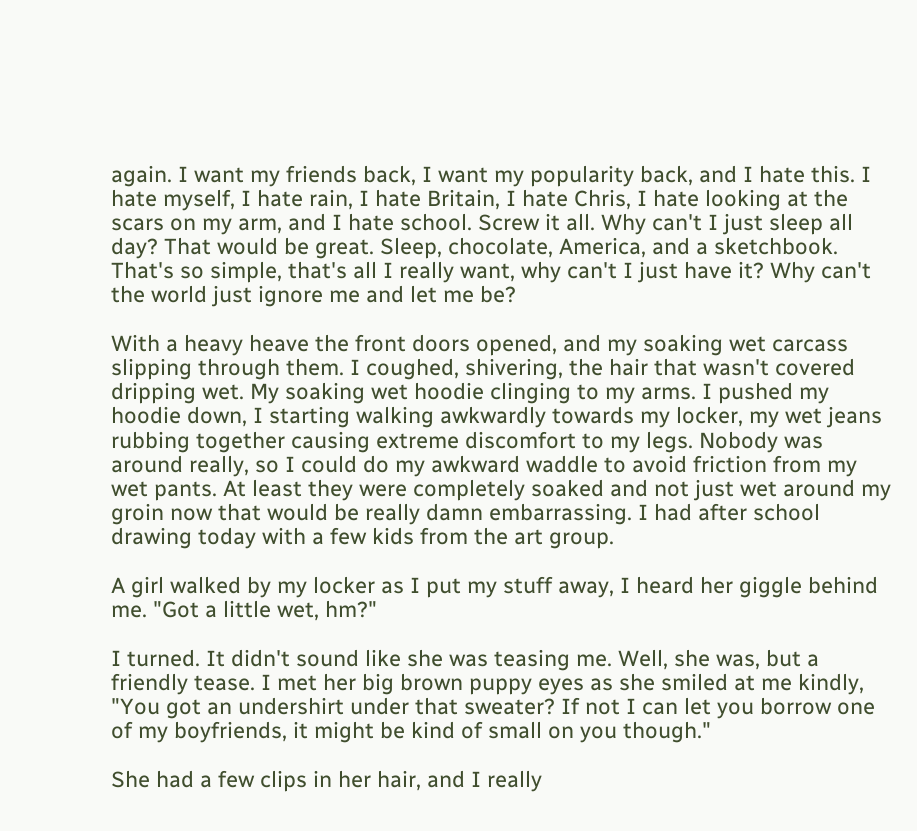again. I want my friends back, I want my popularity back, and I hate this. I hate myself, I hate rain, I hate Britain, I hate Chris, I hate looking at the scars on my arm, and I hate school. Screw it all. Why can't I just sleep all day? That would be great. Sleep, chocolate, America, and a sketchbook. That's so simple, that's all I really want, why can't I just have it? Why can't the world just ignore me and let me be?

With a heavy heave the front doors opened, and my soaking wet carcass slipping through them. I coughed, shivering, the hair that wasn't covered dripping wet. My soaking wet hoodie clinging to my arms. I pushed my hoodie down, I starting walking awkwardly towards my locker, my wet jeans rubbing together causing extreme discomfort to my legs. Nobody was around really, so I could do my awkward waddle to avoid friction from my wet pants. At least they were completely soaked and not just wet around my groin now that would be really damn embarrassing. I had after school drawing today with a few kids from the art group.

A girl walked by my locker as I put my stuff away, I heard her giggle behind me. "Got a little wet, hm?"

I turned. It didn't sound like she was teasing me. Well, she was, but a friendly tease. I met her big brown puppy eyes as she smiled at me kindly, "You got an undershirt under that sweater? If not I can let you borrow one of my boyfriends, it might be kind of small on you though."

She had a few clips in her hair, and I really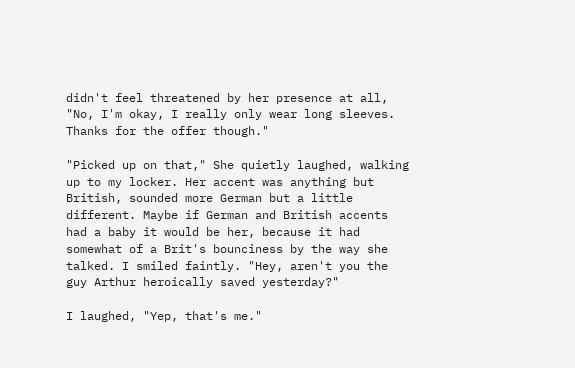didn't feel threatened by her presence at all, "No, I'm okay, I really only wear long sleeves. Thanks for the offer though."

"Picked up on that," She quietly laughed, walking up to my locker. Her accent was anything but British, sounded more German but a little different. Maybe if German and British accents had a baby it would be her, because it had somewhat of a Brit's bounciness by the way she talked. I smiled faintly. "Hey, aren't you the guy Arthur heroically saved yesterday?"

I laughed, "Yep, that's me."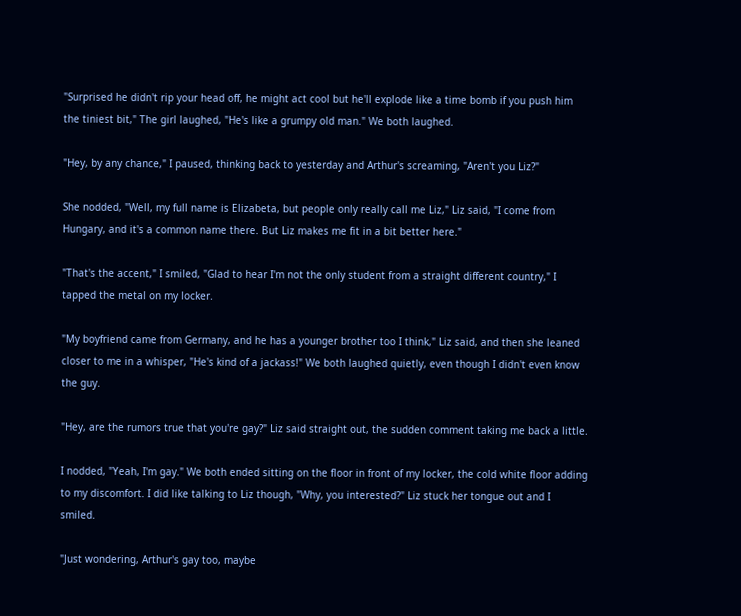"Surprised he didn't rip your head off, he might act cool but he'll explode like a time bomb if you push him the tiniest bit," The girl laughed, "He's like a grumpy old man." We both laughed.

"Hey, by any chance," I paused, thinking back to yesterday and Arthur's screaming, "Aren't you Liz?"

She nodded, "Well, my full name is Elizabeta, but people only really call me Liz," Liz said, "I come from Hungary, and it's a common name there. But Liz makes me fit in a bit better here."

"That's the accent," I smiled, "Glad to hear I'm not the only student from a straight different country," I tapped the metal on my locker.

"My boyfriend came from Germany, and he has a younger brother too I think," Liz said, and then she leaned closer to me in a whisper, "He's kind of a jackass!" We both laughed quietly, even though I didn't even know the guy.

"Hey, are the rumors true that you're gay?" Liz said straight out, the sudden comment taking me back a little.

I nodded, "Yeah, I'm gay." We both ended sitting on the floor in front of my locker, the cold white floor adding to my discomfort. I did like talking to Liz though, "Why, you interested?" Liz stuck her tongue out and I smiled.

"Just wondering, Arthur's gay too, maybe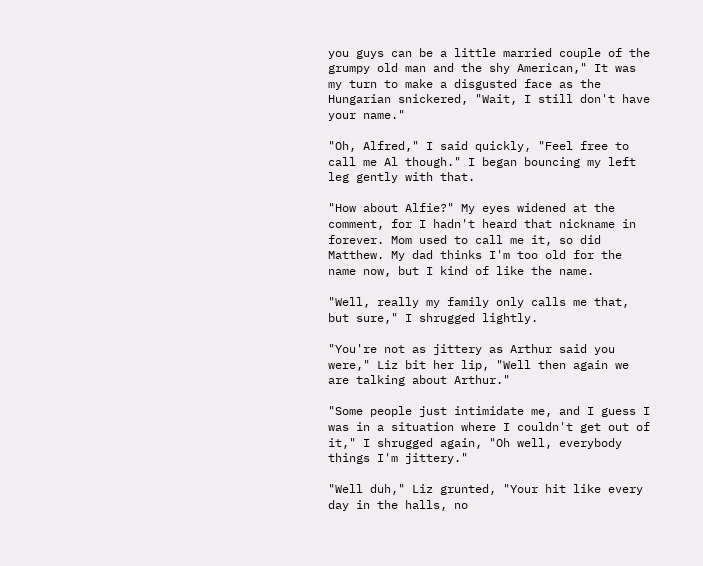you guys can be a little married couple of the grumpy old man and the shy American," It was my turn to make a disgusted face as the Hungarian snickered, "Wait, I still don't have your name."

"Oh, Alfred," I said quickly, "Feel free to call me Al though." I began bouncing my left leg gently with that.

"How about Alfie?" My eyes widened at the comment, for I hadn't heard that nickname in forever. Mom used to call me it, so did Matthew. My dad thinks I'm too old for the name now, but I kind of like the name.

"Well, really my family only calls me that, but sure," I shrugged lightly.

"You're not as jittery as Arthur said you were," Liz bit her lip, "Well then again we are talking about Arthur."

"Some people just intimidate me, and I guess I was in a situation where I couldn't get out of it," I shrugged again, "Oh well, everybody things I'm jittery."

"Well duh," Liz grunted, "Your hit like every day in the halls, no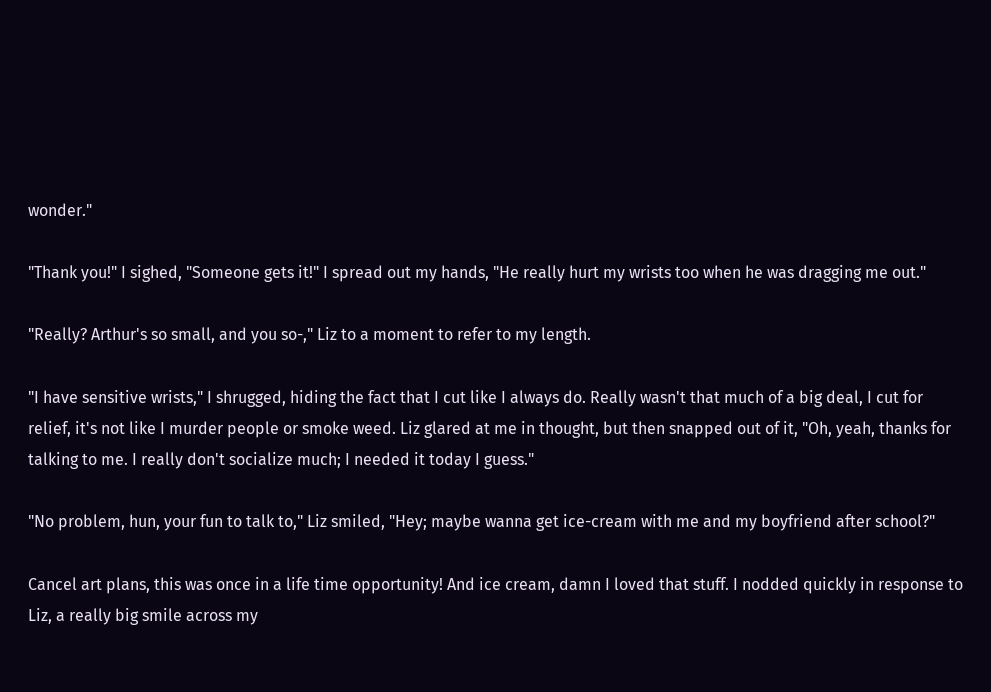wonder."

"Thank you!" I sighed, "Someone gets it!" I spread out my hands, "He really hurt my wrists too when he was dragging me out."

"Really? Arthur's so small, and you so-," Liz to a moment to refer to my length.

"I have sensitive wrists," I shrugged, hiding the fact that I cut like I always do. Really wasn't that much of a big deal, I cut for relief, it's not like I murder people or smoke weed. Liz glared at me in thought, but then snapped out of it, "Oh, yeah, thanks for talking to me. I really don't socialize much; I needed it today I guess."

"No problem, hun, your fun to talk to," Liz smiled, "Hey; maybe wanna get ice-cream with me and my boyfriend after school?"

Cancel art plans, this was once in a life time opportunity! And ice cream, damn I loved that stuff. I nodded quickly in response to Liz, a really big smile across my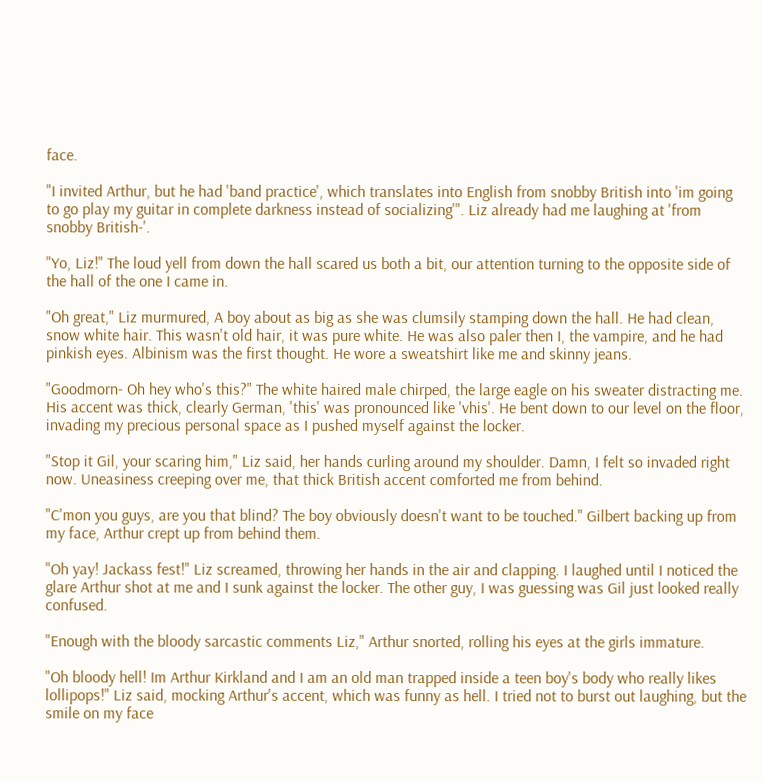face.

"I invited Arthur, but he had 'band practice', which translates into English from snobby British into 'im going to go play my guitar in complete darkness instead of socializing'". Liz already had me laughing at 'from snobby British-'.

"Yo, Liz!" The loud yell from down the hall scared us both a bit, our attention turning to the opposite side of the hall of the one I came in.

"Oh great," Liz murmured, A boy about as big as she was clumsily stamping down the hall. He had clean, snow white hair. This wasn't old hair, it was pure white. He was also paler then I, the vampire, and he had pinkish eyes. Albinism was the first thought. He wore a sweatshirt like me and skinny jeans.

"Goodmorn- Oh hey who's this?" The white haired male chirped, the large eagle on his sweater distracting me. His accent was thick, clearly German, 'this' was pronounced like 'vhis'. He bent down to our level on the floor, invading my precious personal space as I pushed myself against the locker.

"Stop it Gil, your scaring him," Liz said, her hands curling around my shoulder. Damn, I felt so invaded right now. Uneasiness creeping over me, that thick British accent comforted me from behind.

"C'mon you guys, are you that blind? The boy obviously doesn't want to be touched." Gilbert backing up from my face, Arthur crept up from behind them.

"Oh yay! Jackass fest!" Liz screamed, throwing her hands in the air and clapping. I laughed until I noticed the glare Arthur shot at me and I sunk against the locker. The other guy, I was guessing was Gil just looked really confused.

"Enough with the bloody sarcastic comments Liz," Arthur snorted, rolling his eyes at the girls immature.

"Oh bloody hell! Im Arthur Kirkland and I am an old man trapped inside a teen boy's body who really likes lollipops!" Liz said, mocking Arthur's accent, which was funny as hell. I tried not to burst out laughing, but the smile on my face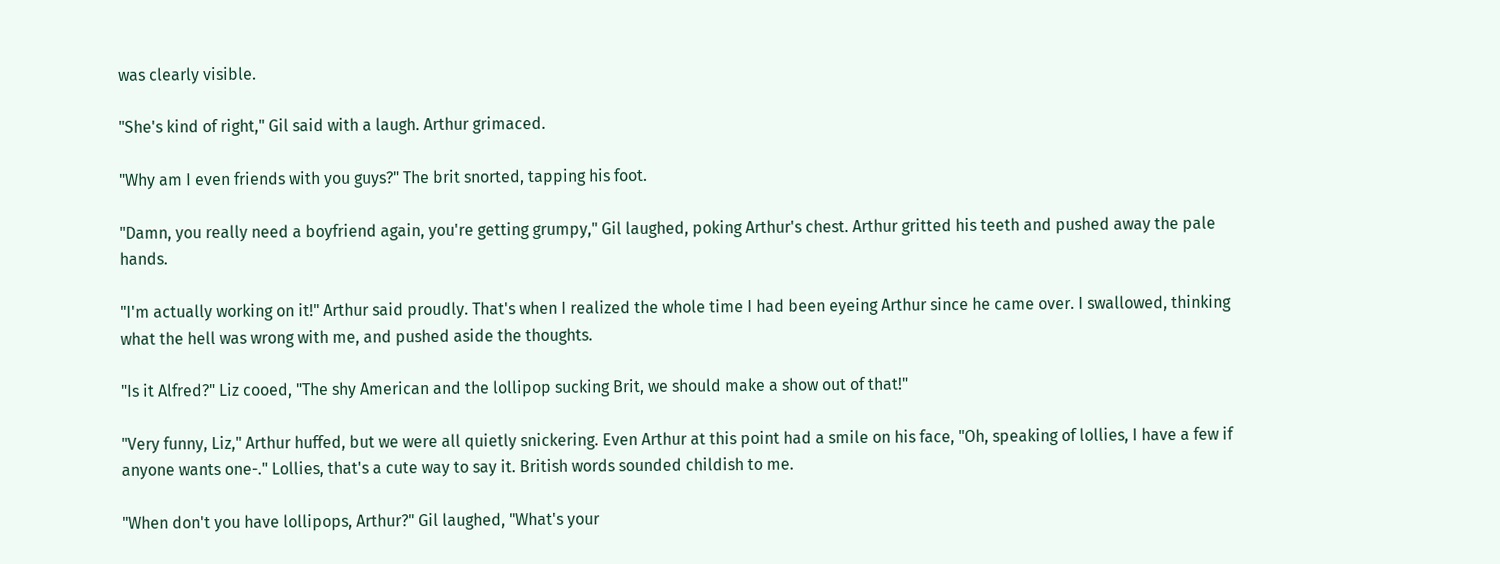was clearly visible.

"She's kind of right," Gil said with a laugh. Arthur grimaced.

"Why am I even friends with you guys?" The brit snorted, tapping his foot.

"Damn, you really need a boyfriend again, you're getting grumpy," Gil laughed, poking Arthur's chest. Arthur gritted his teeth and pushed away the pale hands.

"I'm actually working on it!" Arthur said proudly. That's when I realized the whole time I had been eyeing Arthur since he came over. I swallowed, thinking what the hell was wrong with me, and pushed aside the thoughts.

"Is it Alfred?" Liz cooed, "The shy American and the lollipop sucking Brit, we should make a show out of that!"

"Very funny, Liz," Arthur huffed, but we were all quietly snickering. Even Arthur at this point had a smile on his face, "Oh, speaking of lollies, I have a few if anyone wants one-." Lollies, that's a cute way to say it. British words sounded childish to me.

"When don't you have lollipops, Arthur?" Gil laughed, "What's your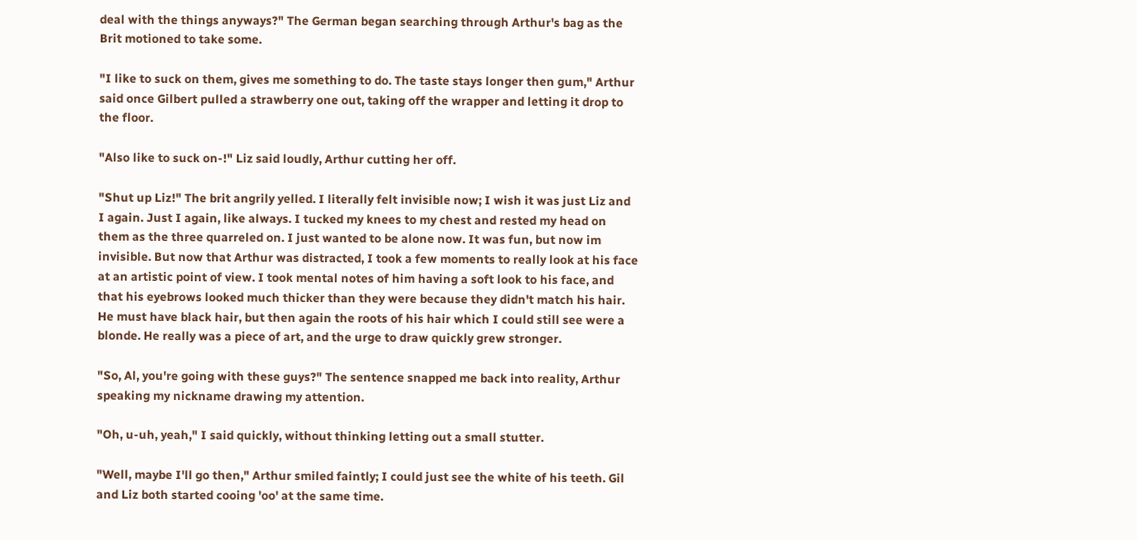deal with the things anyways?" The German began searching through Arthur's bag as the Brit motioned to take some.

"I like to suck on them, gives me something to do. The taste stays longer then gum," Arthur said once Gilbert pulled a strawberry one out, taking off the wrapper and letting it drop to the floor.

"Also like to suck on-!" Liz said loudly, Arthur cutting her off.

"Shut up Liz!" The brit angrily yelled. I literally felt invisible now; I wish it was just Liz and I again. Just I again, like always. I tucked my knees to my chest and rested my head on them as the three quarreled on. I just wanted to be alone now. It was fun, but now im invisible. But now that Arthur was distracted, I took a few moments to really look at his face at an artistic point of view. I took mental notes of him having a soft look to his face, and that his eyebrows looked much thicker than they were because they didn't match his hair. He must have black hair, but then again the roots of his hair which I could still see were a blonde. He really was a piece of art, and the urge to draw quickly grew stronger.

"So, Al, you're going with these guys?" The sentence snapped me back into reality, Arthur speaking my nickname drawing my attention.

"Oh, u-uh, yeah," I said quickly, without thinking letting out a small stutter.

"Well, maybe I'll go then," Arthur smiled faintly; I could just see the white of his teeth. Gil and Liz both started cooing 'oo' at the same time.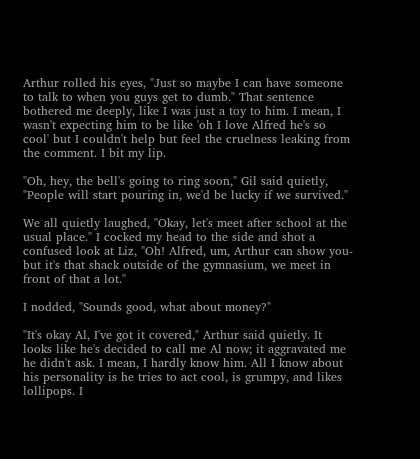Arthur rolled his eyes, "Just so maybe I can have someone to talk to when you guys get to dumb." That sentence bothered me deeply, like I was just a toy to him. I mean, I wasn't expecting him to be like 'oh I love Alfred he's so cool' but I couldn't help but feel the cruelness leaking from the comment. I bit my lip.

"Oh, hey, the bell's going to ring soon," Gil said quietly, "People will start pouring in, we'd be lucky if we survived."

We all quietly laughed, "Okay, let's meet after school at the usual place." I cocked my head to the side and shot a confused look at Liz, "Oh! Alfred, um, Arthur can show you- but it's that shack outside of the gymnasium, we meet in front of that a lot."

I nodded, "Sounds good, what about money?"

"It's okay Al, I've got it covered," Arthur said quietly. It looks like he's decided to call me Al now; it aggravated me he didn't ask. I mean, I hardly know him. All I know about his personality is he tries to act cool, is grumpy, and likes lollipops. I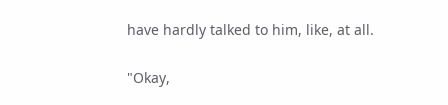have hardly talked to him, like, at all.

"Okay,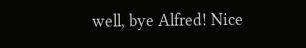well, bye Alfred! Nice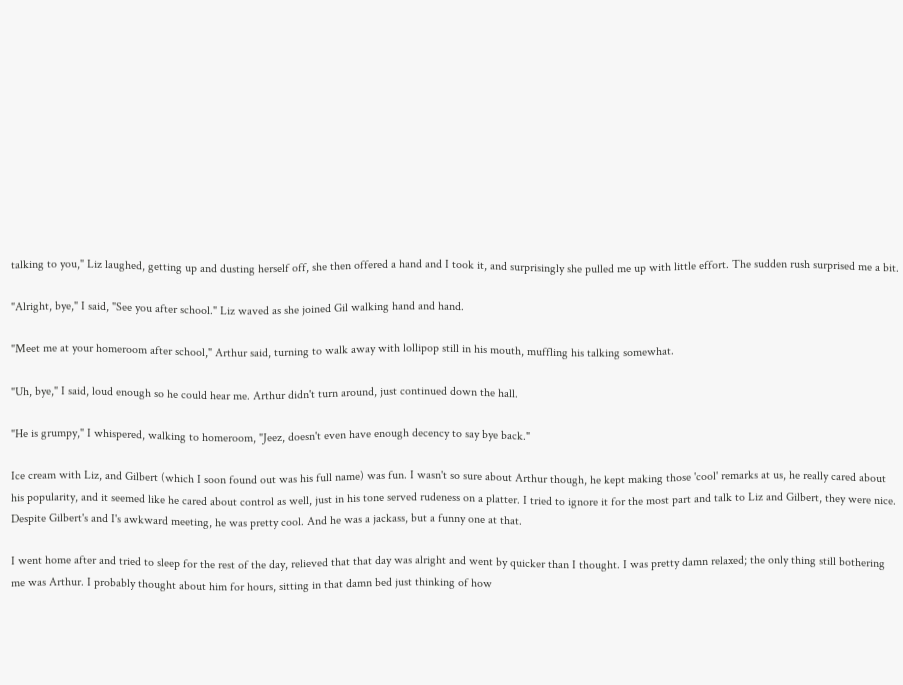talking to you," Liz laughed, getting up and dusting herself off, she then offered a hand and I took it, and surprisingly she pulled me up with little effort. The sudden rush surprised me a bit.

"Alright, bye," I said, "See you after school." Liz waved as she joined Gil walking hand and hand.

"Meet me at your homeroom after school," Arthur said, turning to walk away with lollipop still in his mouth, muffling his talking somewhat.

"Uh, bye," I said, loud enough so he could hear me. Arthur didn't turn around, just continued down the hall.

"He is grumpy," I whispered, walking to homeroom, "Jeez, doesn't even have enough decency to say bye back."

Ice cream with Liz, and Gilbert (which I soon found out was his full name) was fun. I wasn't so sure about Arthur though, he kept making those 'cool' remarks at us, he really cared about his popularity, and it seemed like he cared about control as well, just in his tone served rudeness on a platter. I tried to ignore it for the most part and talk to Liz and Gilbert, they were nice. Despite Gilbert's and I's awkward meeting, he was pretty cool. And he was a jackass, but a funny one at that.

I went home after and tried to sleep for the rest of the day, relieved that that day was alright and went by quicker than I thought. I was pretty damn relaxed; the only thing still bothering me was Arthur. I probably thought about him for hours, sitting in that damn bed just thinking of how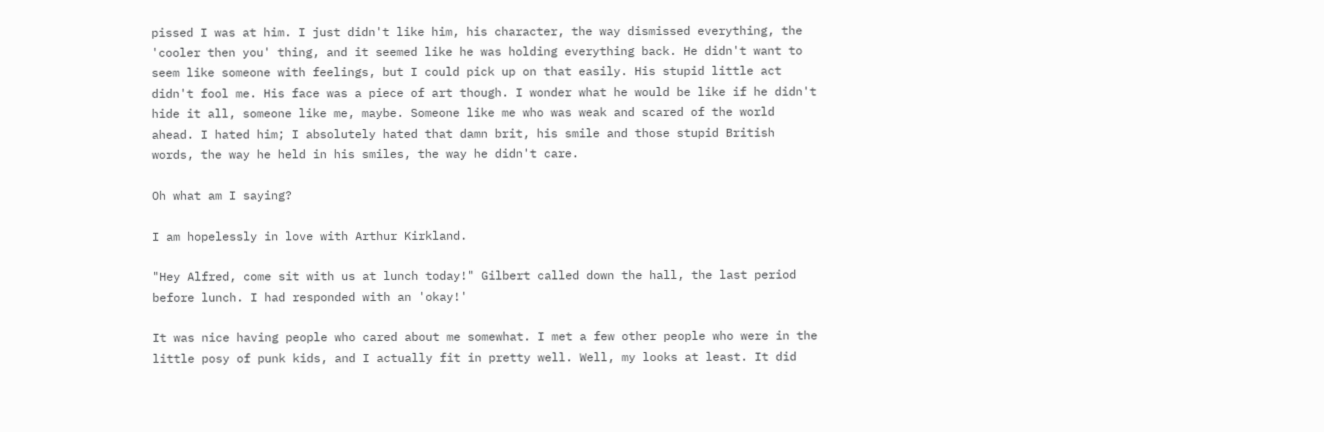pissed I was at him. I just didn't like him, his character, the way dismissed everything, the 'cooler then you' thing, and it seemed like he was holding everything back. He didn't want to seem like someone with feelings, but I could pick up on that easily. His stupid little act didn't fool me. His face was a piece of art though. I wonder what he would be like if he didn't hide it all, someone like me, maybe. Someone like me who was weak and scared of the world ahead. I hated him; I absolutely hated that damn brit, his smile and those stupid British words, the way he held in his smiles, the way he didn't care.

Oh what am I saying?

I am hopelessly in love with Arthur Kirkland.

"Hey Alfred, come sit with us at lunch today!" Gilbert called down the hall, the last period before lunch. I had responded with an 'okay!'

It was nice having people who cared about me somewhat. I met a few other people who were in the little posy of punk kids, and I actually fit in pretty well. Well, my looks at least. It did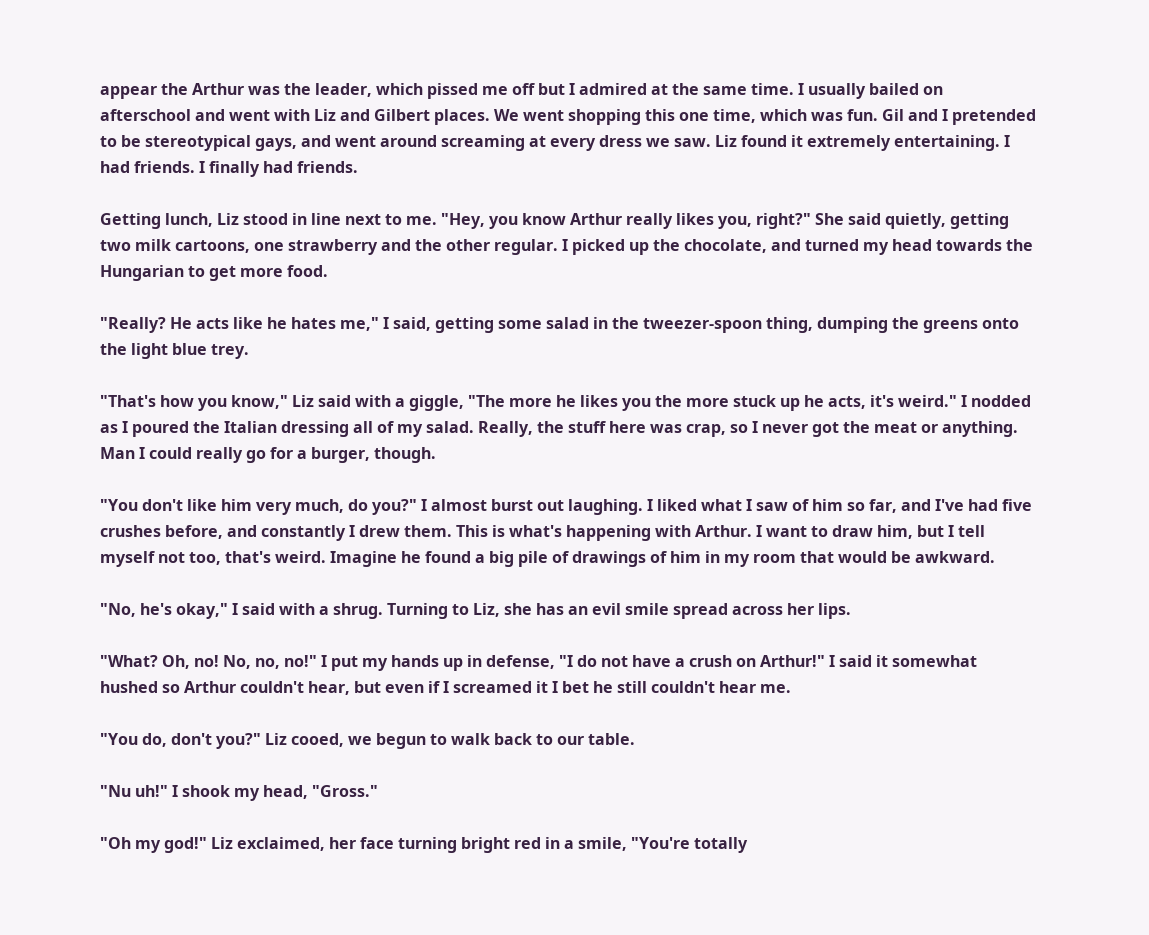appear the Arthur was the leader, which pissed me off but I admired at the same time. I usually bailed on afterschool and went with Liz and Gilbert places. We went shopping this one time, which was fun. Gil and I pretended to be stereotypical gays, and went around screaming at every dress we saw. Liz found it extremely entertaining. I had friends. I finally had friends.

Getting lunch, Liz stood in line next to me. "Hey, you know Arthur really likes you, right?" She said quietly, getting two milk cartoons, one strawberry and the other regular. I picked up the chocolate, and turned my head towards the Hungarian to get more food.

"Really? He acts like he hates me," I said, getting some salad in the tweezer-spoon thing, dumping the greens onto the light blue trey.

"That's how you know," Liz said with a giggle, "The more he likes you the more stuck up he acts, it's weird." I nodded as I poured the Italian dressing all of my salad. Really, the stuff here was crap, so I never got the meat or anything. Man I could really go for a burger, though.

"You don't like him very much, do you?" I almost burst out laughing. I liked what I saw of him so far, and I've had five crushes before, and constantly I drew them. This is what's happening with Arthur. I want to draw him, but I tell myself not too, that's weird. Imagine he found a big pile of drawings of him in my room that would be awkward.

"No, he's okay," I said with a shrug. Turning to Liz, she has an evil smile spread across her lips.

"What? Oh, no! No, no, no!" I put my hands up in defense, "I do not have a crush on Arthur!" I said it somewhat hushed so Arthur couldn't hear, but even if I screamed it I bet he still couldn't hear me.

"You do, don't you?" Liz cooed, we begun to walk back to our table.

"Nu uh!" I shook my head, "Gross."

"Oh my god!" Liz exclaimed, her face turning bright red in a smile, "You're totally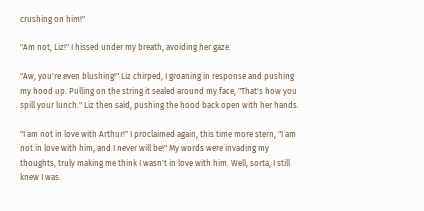crushing on him!"

"Am not, Liz!" I hissed under my breath, avoiding her gaze.

"Aw, you're even blushing!" Liz chirped, I groaning in response and pushing my hood up. Pulling on the string it sealed around my face, "That's how you spill your lunch." Liz then said, pushing the hood back open with her hands.

"I am not in love with Arthur!" I proclaimed again, this time more stern, "I am not in love with him, and I never will be!" My words were invading my thoughts, truly making me think I wasn't in love with him. Well, sorta, I still knew I was.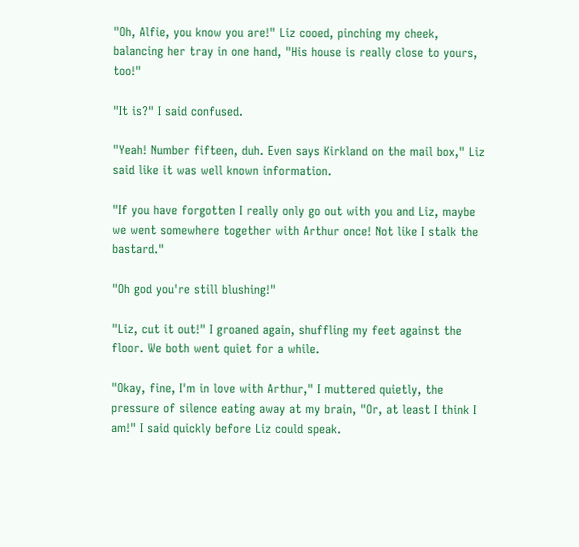"Oh, Alfie, you know you are!" Liz cooed, pinching my cheek, balancing her tray in one hand, "His house is really close to yours, too!"

"It is?" I said confused.

"Yeah! Number fifteen, duh. Even says Kirkland on the mail box," Liz said like it was well known information.

"If you have forgotten I really only go out with you and Liz, maybe we went somewhere together with Arthur once! Not like I stalk the bastard."

"Oh god you're still blushing!"

"Liz, cut it out!" I groaned again, shuffling my feet against the floor. We both went quiet for a while.

"Okay, fine, I'm in love with Arthur," I muttered quietly, the pressure of silence eating away at my brain, "Or, at least I think I am!" I said quickly before Liz could speak.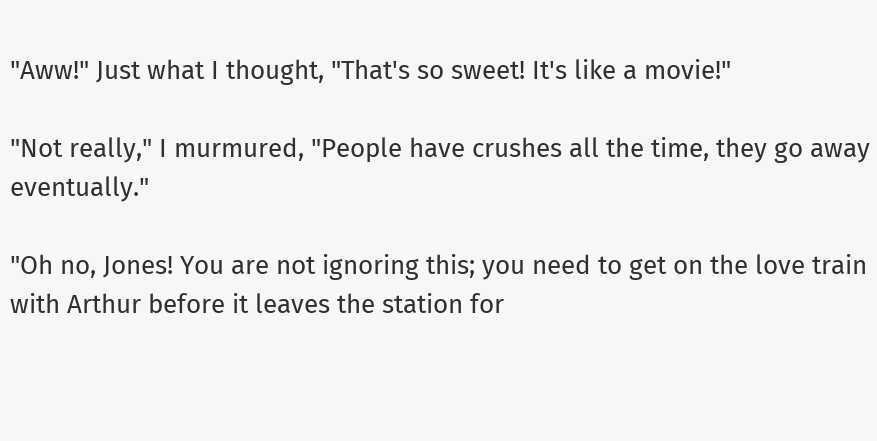"Aww!" Just what I thought, "That's so sweet! It's like a movie!"

"Not really," I murmured, "People have crushes all the time, they go away eventually."

"Oh no, Jones! You are not ignoring this; you need to get on the love train with Arthur before it leaves the station for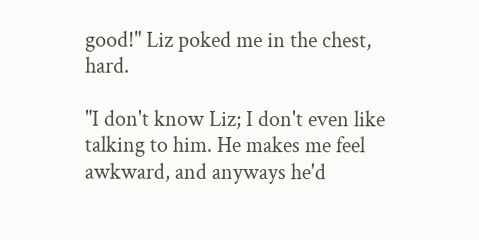good!" Liz poked me in the chest, hard.

"I don't know Liz; I don't even like talking to him. He makes me feel awkward, and anyways he'd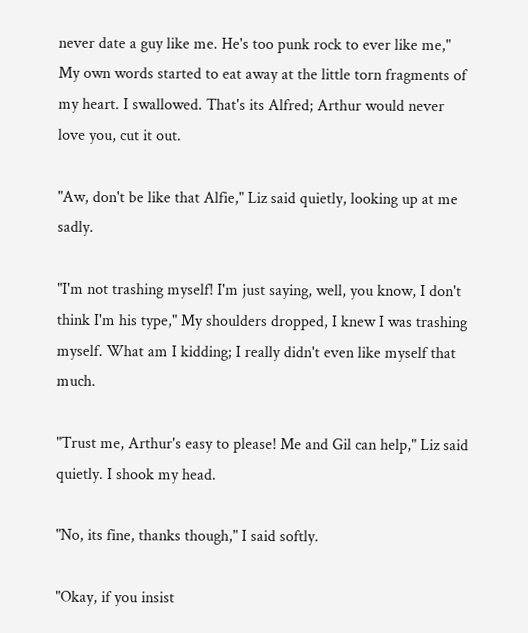never date a guy like me. He's too punk rock to ever like me," My own words started to eat away at the little torn fragments of my heart. I swallowed. That's its Alfred; Arthur would never love you, cut it out.

"Aw, don't be like that Alfie," Liz said quietly, looking up at me sadly.

"I'm not trashing myself! I'm just saying, well, you know, I don't think I'm his type," My shoulders dropped, I knew I was trashing myself. What am I kidding; I really didn't even like myself that much.

"Trust me, Arthur's easy to please! Me and Gil can help," Liz said quietly. I shook my head.

"No, its fine, thanks though," I said softly.

"Okay, if you insist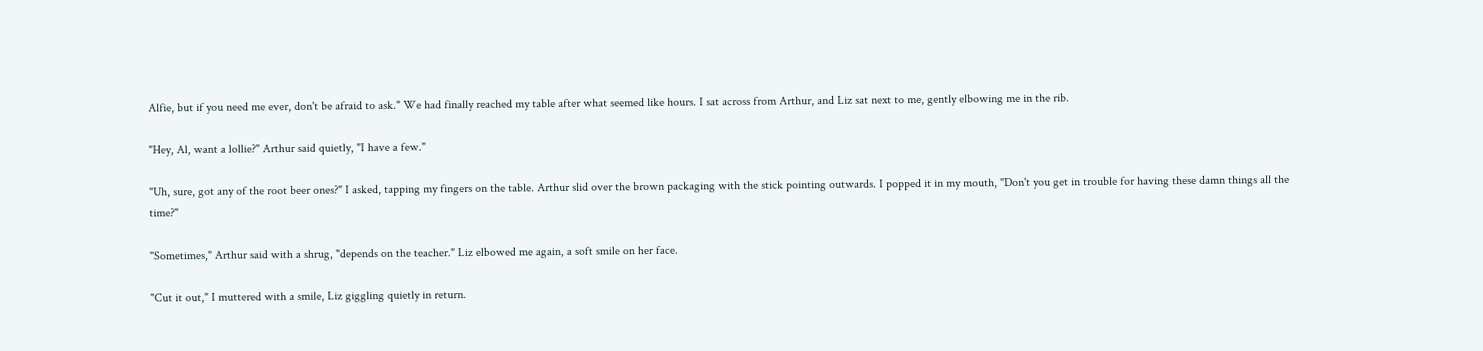Alfie, but if you need me ever, don't be afraid to ask." We had finally reached my table after what seemed like hours. I sat across from Arthur, and Liz sat next to me, gently elbowing me in the rib.

"Hey, Al, want a lollie?" Arthur said quietly, "I have a few."

"Uh, sure, got any of the root beer ones?" I asked, tapping my fingers on the table. Arthur slid over the brown packaging with the stick pointing outwards. I popped it in my mouth, "Don't you get in trouble for having these damn things all the time?"

"Sometimes," Arthur said with a shrug, "depends on the teacher." Liz elbowed me again, a soft smile on her face.

"Cut it out," I muttered with a smile, Liz giggling quietly in return.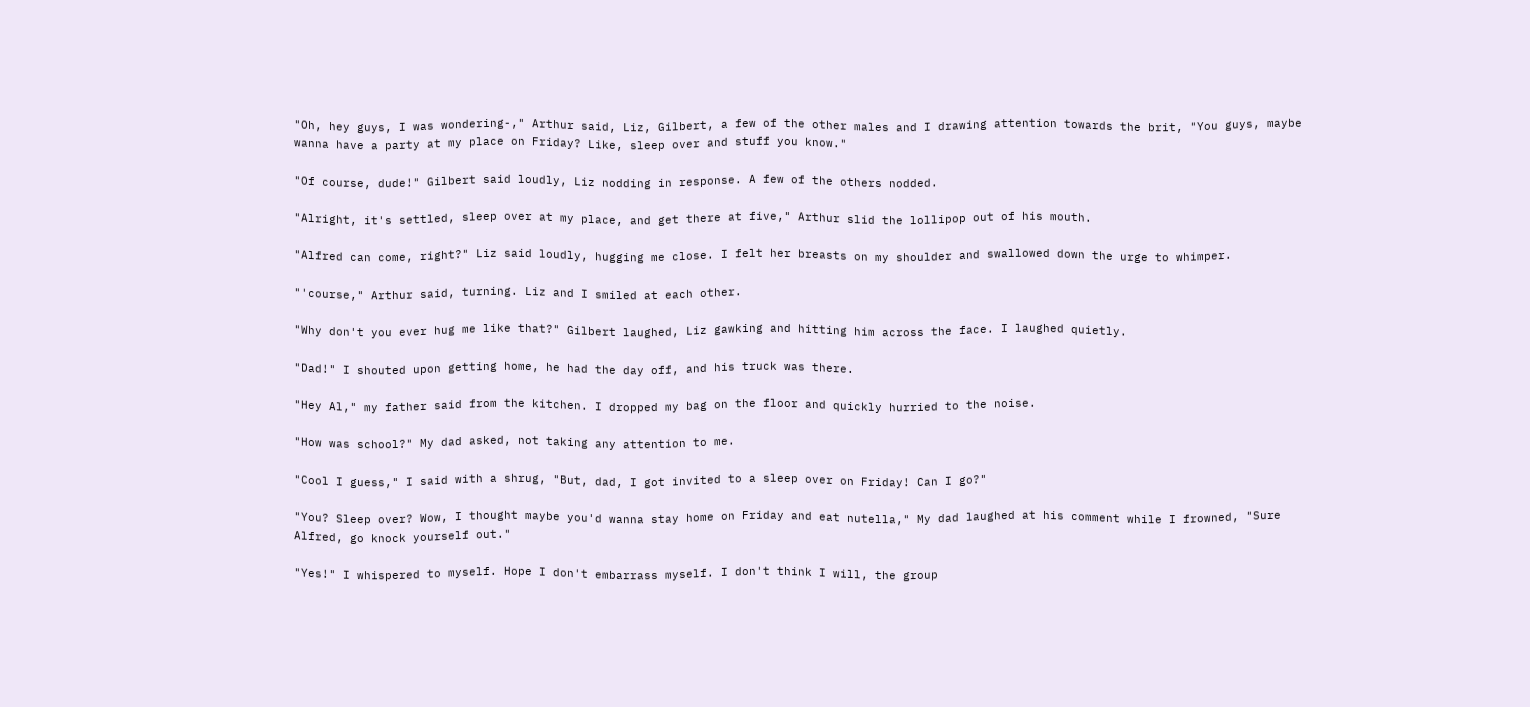"Oh, hey guys, I was wondering-," Arthur said, Liz, Gilbert, a few of the other males and I drawing attention towards the brit, "You guys, maybe wanna have a party at my place on Friday? Like, sleep over and stuff you know."

"Of course, dude!" Gilbert said loudly, Liz nodding in response. A few of the others nodded.

"Alright, it's settled, sleep over at my place, and get there at five," Arthur slid the lollipop out of his mouth.

"Alfred can come, right?" Liz said loudly, hugging me close. I felt her breasts on my shoulder and swallowed down the urge to whimper.

"'course," Arthur said, turning. Liz and I smiled at each other.

"Why don't you ever hug me like that?" Gilbert laughed, Liz gawking and hitting him across the face. I laughed quietly.

"Dad!" I shouted upon getting home, he had the day off, and his truck was there.

"Hey Al," my father said from the kitchen. I dropped my bag on the floor and quickly hurried to the noise.

"How was school?" My dad asked, not taking any attention to me.

"Cool I guess," I said with a shrug, "But, dad, I got invited to a sleep over on Friday! Can I go?"

"You? Sleep over? Wow, I thought maybe you'd wanna stay home on Friday and eat nutella," My dad laughed at his comment while I frowned, "Sure Alfred, go knock yourself out."

"Yes!" I whispered to myself. Hope I don't embarrass myself. I don't think I will, the group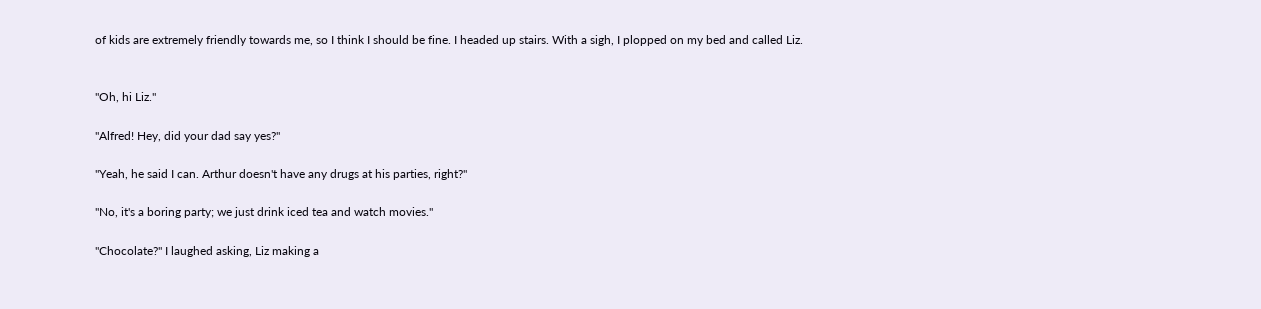of kids are extremely friendly towards me, so I think I should be fine. I headed up stairs. With a sigh, I plopped on my bed and called Liz.


"Oh, hi Liz."

"Alfred! Hey, did your dad say yes?"

"Yeah, he said I can. Arthur doesn't have any drugs at his parties, right?"

"No, it's a boring party; we just drink iced tea and watch movies."

"Chocolate?" I laughed asking, Liz making a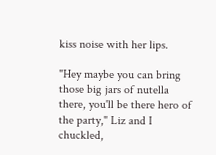kiss noise with her lips.

"Hey maybe you can bring those big jars of nutella there, you'll be there hero of the party," Liz and I chuckled,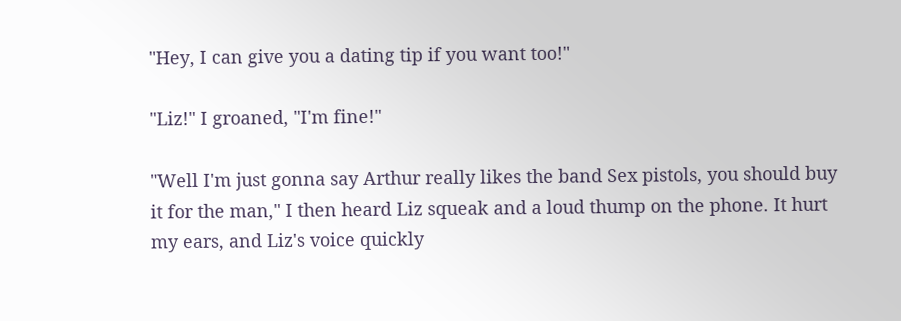"Hey, I can give you a dating tip if you want too!"

"Liz!" I groaned, "I'm fine!"

"Well I'm just gonna say Arthur really likes the band Sex pistols, you should buy it for the man," I then heard Liz squeak and a loud thump on the phone. It hurt my ears, and Liz's voice quickly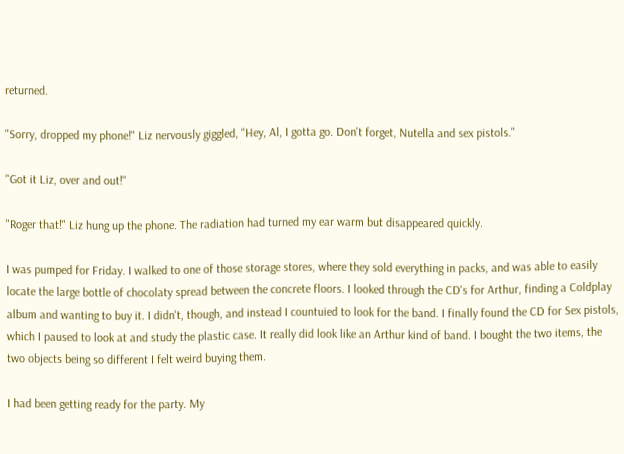returned.

"Sorry, dropped my phone!" Liz nervously giggled, "Hey, Al, I gotta go. Don't forget, Nutella and sex pistols."

"Got it Liz, over and out!"

"Roger that!" Liz hung up the phone. The radiation had turned my ear warm but disappeared quickly.

I was pumped for Friday. I walked to one of those storage stores, where they sold everything in packs, and was able to easily locate the large bottle of chocolaty spread between the concrete floors. I looked through the CD's for Arthur, finding a Coldplay album and wanting to buy it. I didn't, though, and instead I countuied to look for the band. I finally found the CD for Sex pistols, which I paused to look at and study the plastic case. It really did look like an Arthur kind of band. I bought the two items, the two objects being so different I felt weird buying them.

I had been getting ready for the party. My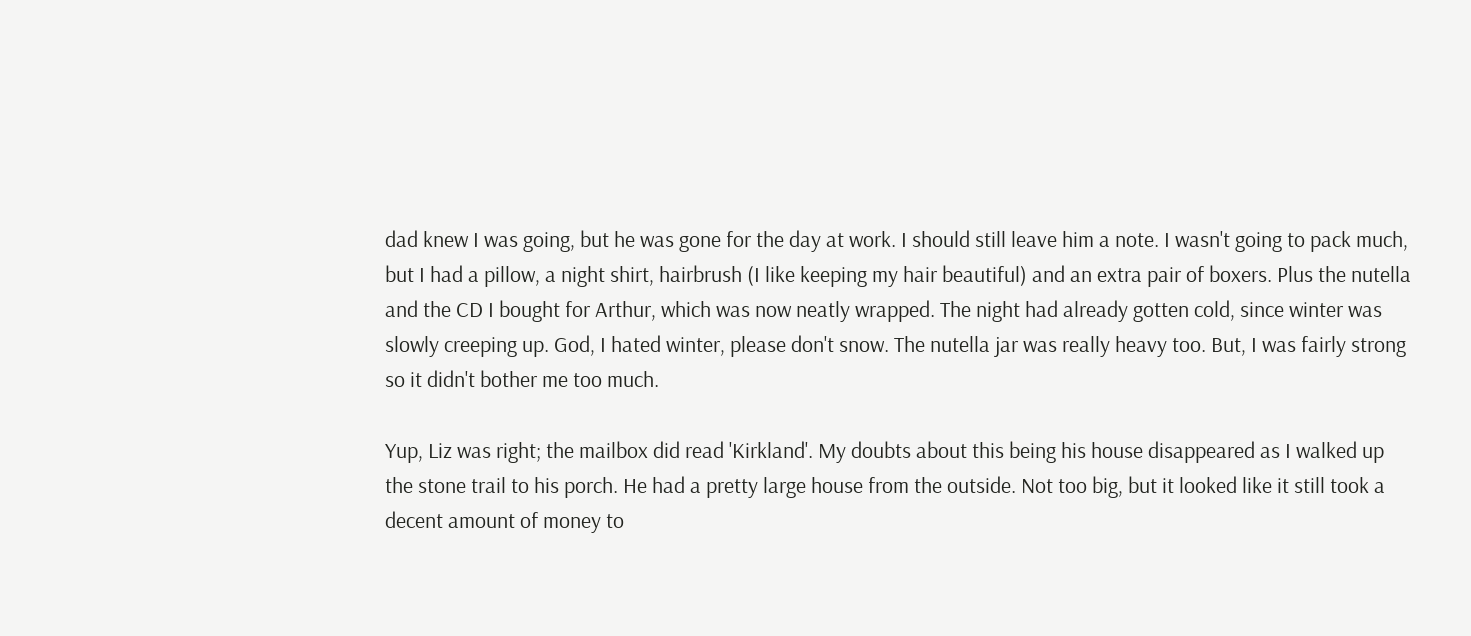dad knew I was going, but he was gone for the day at work. I should still leave him a note. I wasn't going to pack much, but I had a pillow, a night shirt, hairbrush (I like keeping my hair beautiful) and an extra pair of boxers. Plus the nutella and the CD I bought for Arthur, which was now neatly wrapped. The night had already gotten cold, since winter was slowly creeping up. God, I hated winter, please don't snow. The nutella jar was really heavy too. But, I was fairly strong so it didn't bother me too much.

Yup, Liz was right; the mailbox did read 'Kirkland'. My doubts about this being his house disappeared as I walked up the stone trail to his porch. He had a pretty large house from the outside. Not too big, but it looked like it still took a decent amount of money to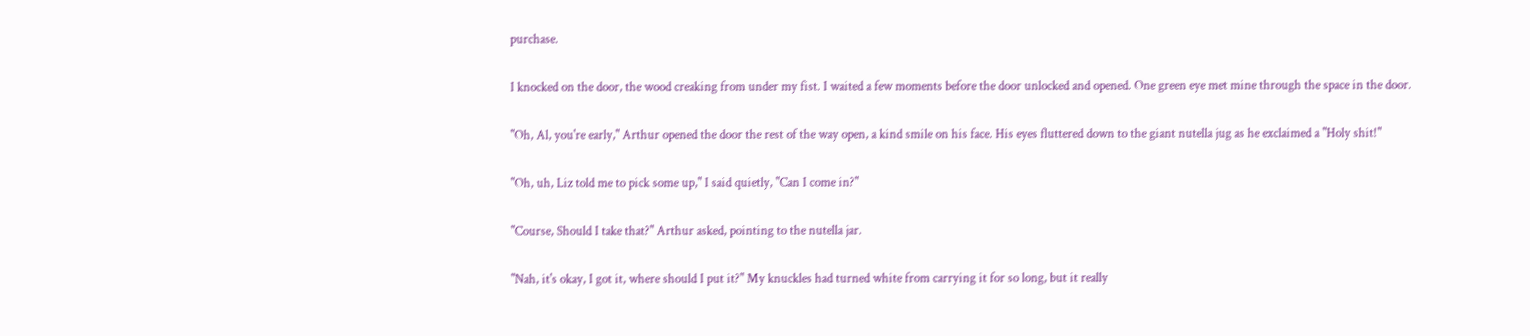purchase.

I knocked on the door, the wood creaking from under my fist. I waited a few moments before the door unlocked and opened. One green eye met mine through the space in the door.

"Oh, Al, you're early," Arthur opened the door the rest of the way open, a kind smile on his face. His eyes fluttered down to the giant nutella jug as he exclaimed a "Holy shit!"

"Oh, uh, Liz told me to pick some up," I said quietly, "Can I come in?"

"Course, Should I take that?" Arthur asked, pointing to the nutella jar.

"Nah, it's okay, I got it, where should I put it?" My knuckles had turned white from carrying it for so long, but it really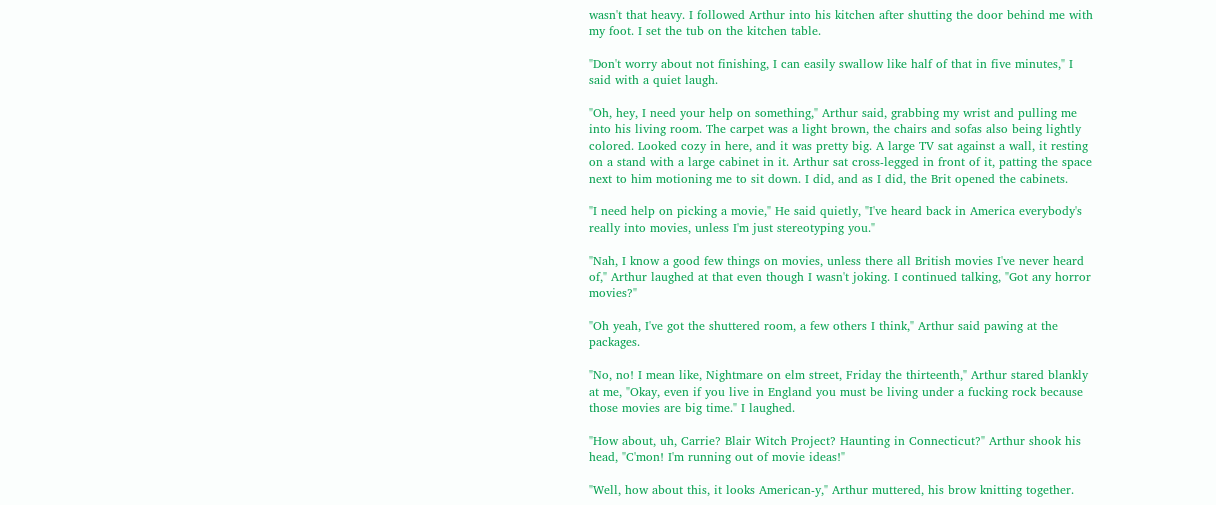wasn't that heavy. I followed Arthur into his kitchen after shutting the door behind me with my foot. I set the tub on the kitchen table.

"Don't worry about not finishing, I can easily swallow like half of that in five minutes," I said with a quiet laugh.

"Oh, hey, I need your help on something," Arthur said, grabbing my wrist and pulling me into his living room. The carpet was a light brown, the chairs and sofas also being lightly colored. Looked cozy in here, and it was pretty big. A large TV sat against a wall, it resting on a stand with a large cabinet in it. Arthur sat cross-legged in front of it, patting the space next to him motioning me to sit down. I did, and as I did, the Brit opened the cabinets.

"I need help on picking a movie," He said quietly, "I've heard back in America everybody's really into movies, unless I'm just stereotyping you."

"Nah, I know a good few things on movies, unless there all British movies I've never heard of," Arthur laughed at that even though I wasn't joking. I continued talking, "Got any horror movies?"

"Oh yeah, I've got the shuttered room, a few others I think," Arthur said pawing at the packages.

"No, no! I mean like, Nightmare on elm street, Friday the thirteenth," Arthur stared blankly at me, "Okay, even if you live in England you must be living under a fucking rock because those movies are big time." I laughed.

"How about, uh, Carrie? Blair Witch Project? Haunting in Connecticut?" Arthur shook his head, "C'mon! I'm running out of movie ideas!"

"Well, how about this, it looks American-y," Arthur muttered, his brow knitting together.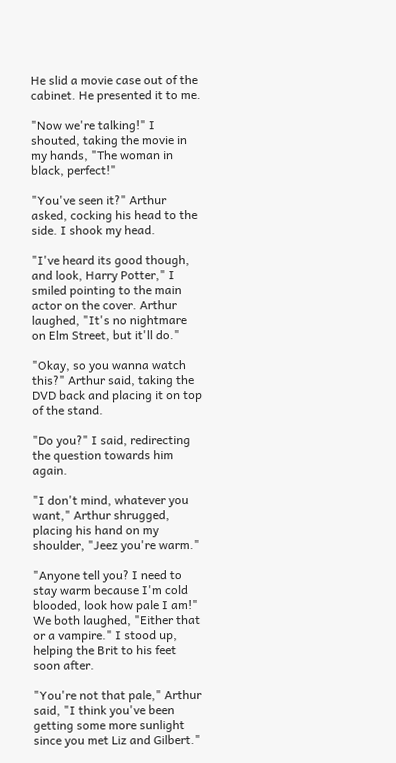He slid a movie case out of the cabinet. He presented it to me.

"Now we're talking!" I shouted, taking the movie in my hands, "The woman in black, perfect!"

"You've seen it?" Arthur asked, cocking his head to the side. I shook my head.

"I've heard its good though, and look, Harry Potter," I smiled pointing to the main actor on the cover. Arthur laughed, "It's no nightmare on Elm Street, but it'll do."

"Okay, so you wanna watch this?" Arthur said, taking the DVD back and placing it on top of the stand.

"Do you?" I said, redirecting the question towards him again.

"I don't mind, whatever you want," Arthur shrugged, placing his hand on my shoulder, "Jeez you're warm."

"Anyone tell you? I need to stay warm because I'm cold blooded, look how pale I am!" We both laughed, "Either that or a vampire." I stood up, helping the Brit to his feet soon after.

"You're not that pale," Arthur said, "I think you've been getting some more sunlight since you met Liz and Gilbert."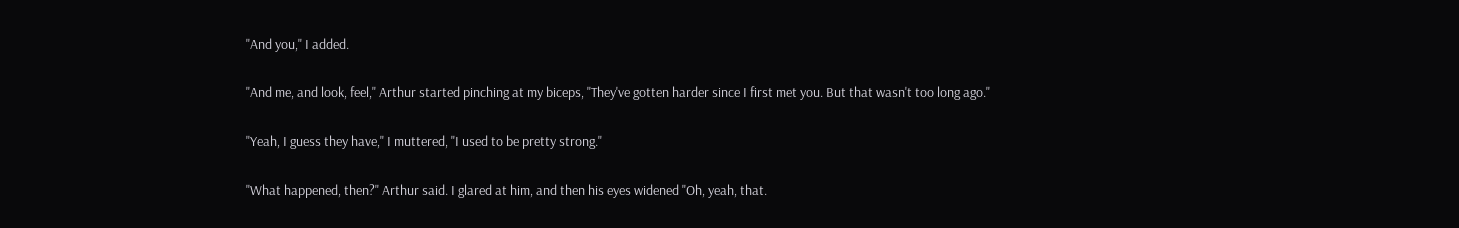"And you," I added.

"And me, and look, feel," Arthur started pinching at my biceps, "They've gotten harder since I first met you. But that wasn't too long ago."

"Yeah, I guess they have," I muttered, "I used to be pretty strong."

"What happened, then?" Arthur said. I glared at him, and then his eyes widened "Oh, yeah, that.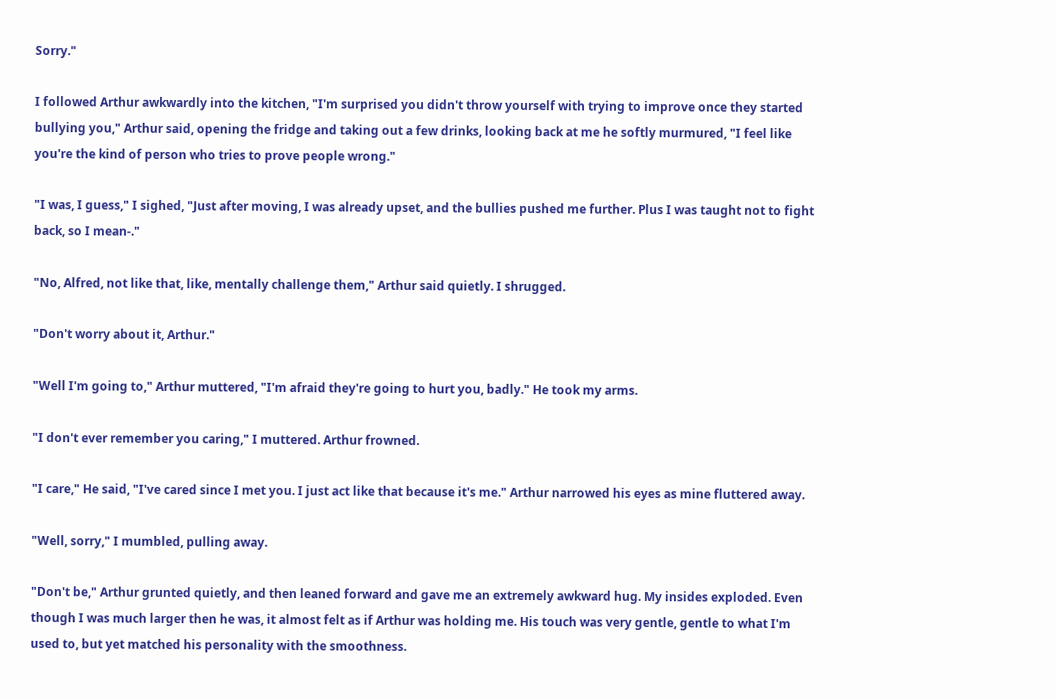Sorry."

I followed Arthur awkwardly into the kitchen, "I'm surprised you didn't throw yourself with trying to improve once they started bullying you," Arthur said, opening the fridge and taking out a few drinks, looking back at me he softly murmured, "I feel like you're the kind of person who tries to prove people wrong."

"I was, I guess," I sighed, "Just after moving, I was already upset, and the bullies pushed me further. Plus I was taught not to fight back, so I mean-."

"No, Alfred, not like that, like, mentally challenge them," Arthur said quietly. I shrugged.

"Don't worry about it, Arthur."

"Well I'm going to," Arthur muttered, "I'm afraid they're going to hurt you, badly." He took my arms.

"I don't ever remember you caring," I muttered. Arthur frowned.

"I care," He said, "I've cared since I met you. I just act like that because it's me." Arthur narrowed his eyes as mine fluttered away.

"Well, sorry," I mumbled, pulling away.

"Don't be," Arthur grunted quietly, and then leaned forward and gave me an extremely awkward hug. My insides exploded. Even though I was much larger then he was, it almost felt as if Arthur was holding me. His touch was very gentle, gentle to what I'm used to, but yet matched his personality with the smoothness.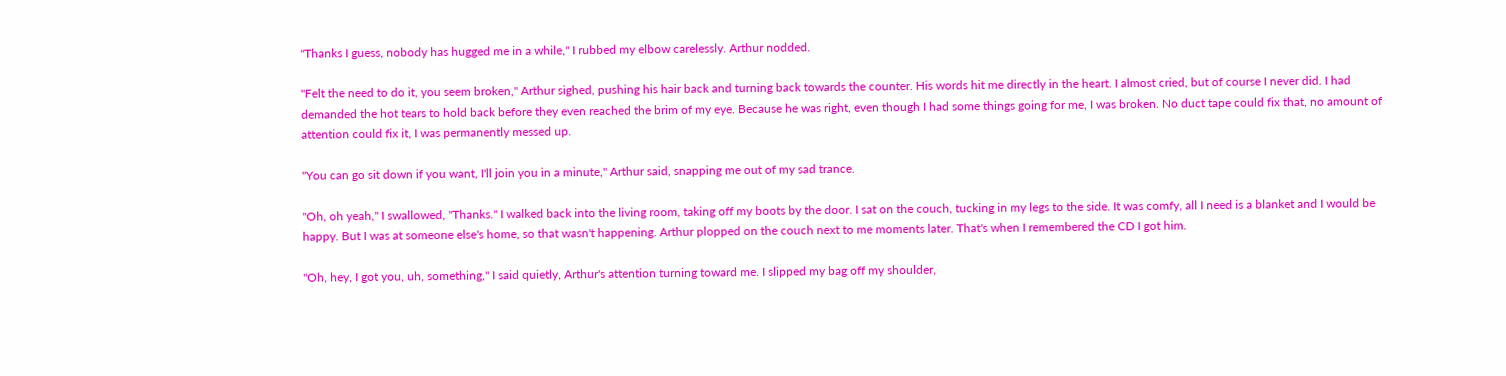"Thanks I guess, nobody has hugged me in a while," I rubbed my elbow carelessly. Arthur nodded.

"Felt the need to do it, you seem broken," Arthur sighed, pushing his hair back and turning back towards the counter. His words hit me directly in the heart. I almost cried, but of course I never did. I had demanded the hot tears to hold back before they even reached the brim of my eye. Because he was right, even though I had some things going for me, I was broken. No duct tape could fix that, no amount of attention could fix it, I was permanently messed up.

"You can go sit down if you want, I'll join you in a minute," Arthur said, snapping me out of my sad trance.

"Oh, oh yeah," I swallowed, "Thanks." I walked back into the living room, taking off my boots by the door. I sat on the couch, tucking in my legs to the side. It was comfy, all I need is a blanket and I would be happy. But I was at someone else's home, so that wasn't happening. Arthur plopped on the couch next to me moments later. That's when I remembered the CD I got him.

"Oh, hey, I got you, uh, something," I said quietly, Arthur's attention turning toward me. I slipped my bag off my shoulder,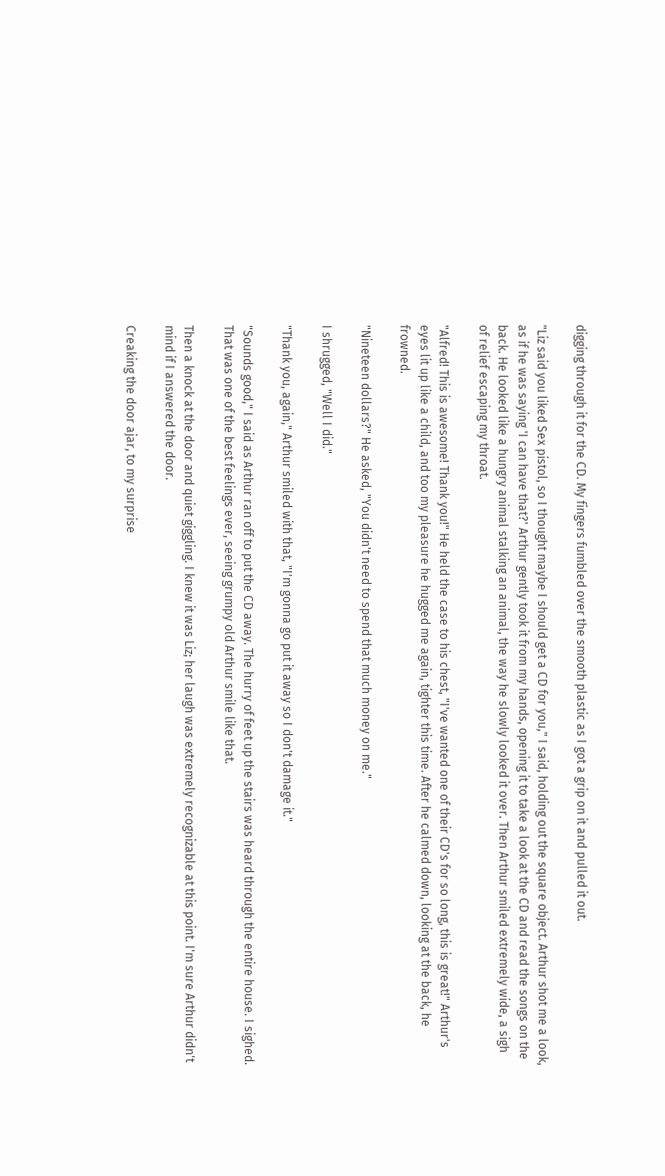digging through it for the CD. My fingers fumbled over the smooth plastic as I got a grip on it and pulled it out.

"Liz said you liked Sex pistol, so I thought maybe I should get a CD for you," I said, holding out the square object. Arthur shot me a look, as if he was saying 'I can have that?' Arthur gently took it from my hands, opening it to take a look at the CD and read the songs on the back. He looked like a hungry animal stalking an animal, the way he slowly looked it over. Then Arthur smiled extremely wide, a sigh of relief escaping my throat.

"Alfred! This is awesome! Thank you!" He held the case to his chest, "I've wanted one of their CD's for so long, this is great!" Arthur's eyes lit up like a child, and too my pleasure he hugged me again, tighter this time. After he calmed down, looking at the back, he frowned.

"Nineteen dollars?" He asked, "You didn't need to spend that much money on me."

I shrugged, "Well I did."

"Thank you, again," Arthur smiled with that, "I'm gonna go put it away so I don't damage it."

"Sounds good," I said as Arthur ran off to put the CD away. The hurry of feet up the stairs was heard through the entire house. I sighed. That was one of the best feelings ever, seeing grumpy old Arthur smile like that.

Then a knock at the door and quiet giggling. I knew it was Liz; her laugh was extremely recognizable at this point. I'm sure Arthur didn't mind if I answered the door.

Creaking the door ajar, to my surprise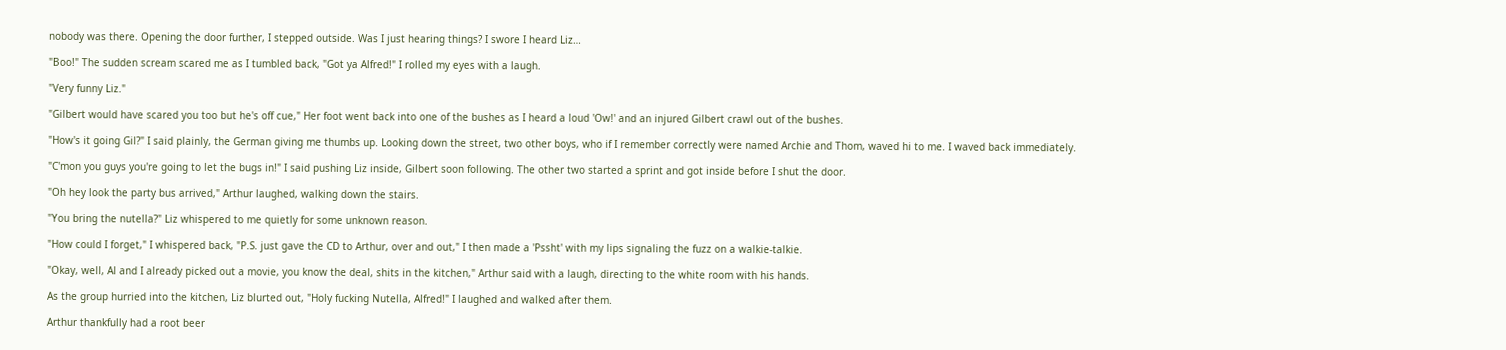nobody was there. Opening the door further, I stepped outside. Was I just hearing things? I swore I heard Liz…

"Boo!" The sudden scream scared me as I tumbled back, "Got ya Alfred!" I rolled my eyes with a laugh.

"Very funny Liz."

"Gilbert would have scared you too but he's off cue," Her foot went back into one of the bushes as I heard a loud 'Ow!' and an injured Gilbert crawl out of the bushes.

"How's it going Gil?" I said plainly, the German giving me thumbs up. Looking down the street, two other boys, who if I remember correctly were named Archie and Thom, waved hi to me. I waved back immediately.

"C'mon you guys you're going to let the bugs in!" I said pushing Liz inside, Gilbert soon following. The other two started a sprint and got inside before I shut the door.

"Oh hey look the party bus arrived," Arthur laughed, walking down the stairs.

"You bring the nutella?" Liz whispered to me quietly for some unknown reason.

"How could I forget," I whispered back, "P.S. just gave the CD to Arthur, over and out," I then made a 'Pssht' with my lips signaling the fuzz on a walkie-talkie.

"Okay, well, Al and I already picked out a movie, you know the deal, shits in the kitchen," Arthur said with a laugh, directing to the white room with his hands.

As the group hurried into the kitchen, Liz blurted out, "Holy fucking Nutella, Alfred!" I laughed and walked after them.

Arthur thankfully had a root beer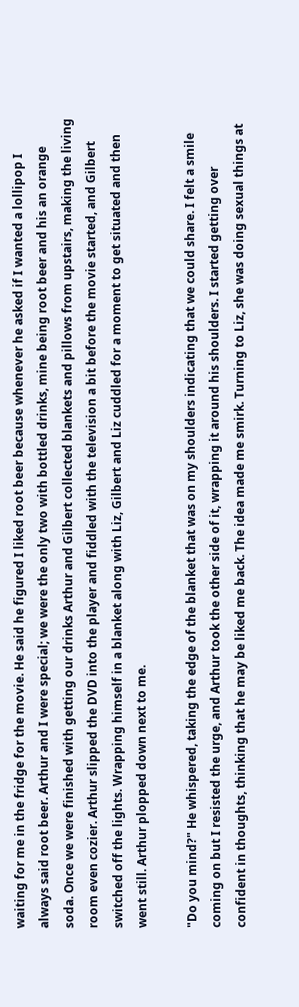waiting for me in the fridge for the movie. He said he figured I liked root beer because whenever he asked if I wanted a lollipop I always said root beer. Arthur and I were special; we were the only two with bottled drinks, mine being root beer and his an orange soda. Once we were finished with getting our drinks Arthur and Gilbert collected blankets and pillows from upstairs, making the living room even cozier. Arthur slipped the DVD into the player and fiddled with the television a bit before the movie started, and Gilbert switched off the lights. Wrapping himself in a blanket along with Liz, Gilbert and Liz cuddled for a moment to get situated and then went still. Arthur plopped down next to me.

"Do you mind?" He whispered, taking the edge of the blanket that was on my shoulders indicating that we could share. I felt a smile coming on but I resisted the urge, and Arthur took the other side of it, wrapping it around his shoulders. I started getting over confident in thoughts, thinking that he may be liked me back. The idea made me smirk. Turning to Liz, she was doing sexual things at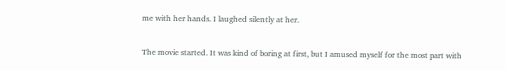me with her hands. I laughed silently at her.

The movie started. It was kind of boring at first, but I amused myself for the most part with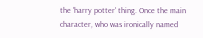the 'harry potter' thing. Once the main character, who was ironically named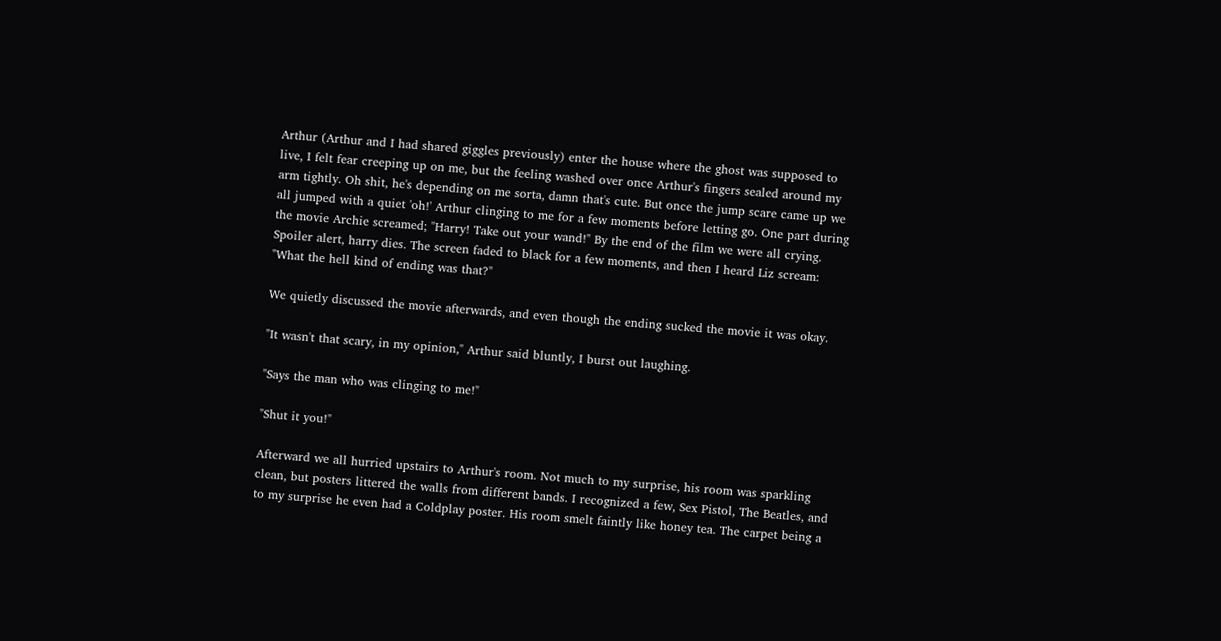Arthur (Arthur and I had shared giggles previously) enter the house where the ghost was supposed to live, I felt fear creeping up on me, but the feeling washed over once Arthur's fingers sealed around my arm tightly. Oh shit, he's depending on me sorta, damn that's cute. But once the jump scare came up we all jumped with a quiet 'oh!' Arthur clinging to me for a few moments before letting go. One part during the movie Archie screamed; "Harry! Take out your wand!" By the end of the film we were all crying. Spoiler alert, harry dies. The screen faded to black for a few moments, and then I heard Liz scream: "What the hell kind of ending was that?"

We quietly discussed the movie afterwards, and even though the ending sucked the movie it was okay.

"It wasn't that scary, in my opinion," Arthur said bluntly, I burst out laughing.

"Says the man who was clinging to me!"

"Shut it you!"

Afterward we all hurried upstairs to Arthur's room. Not much to my surprise, his room was sparkling clean, but posters littered the walls from different bands. I recognized a few, Sex Pistol, The Beatles, and to my surprise he even had a Coldplay poster. His room smelt faintly like honey tea. The carpet being a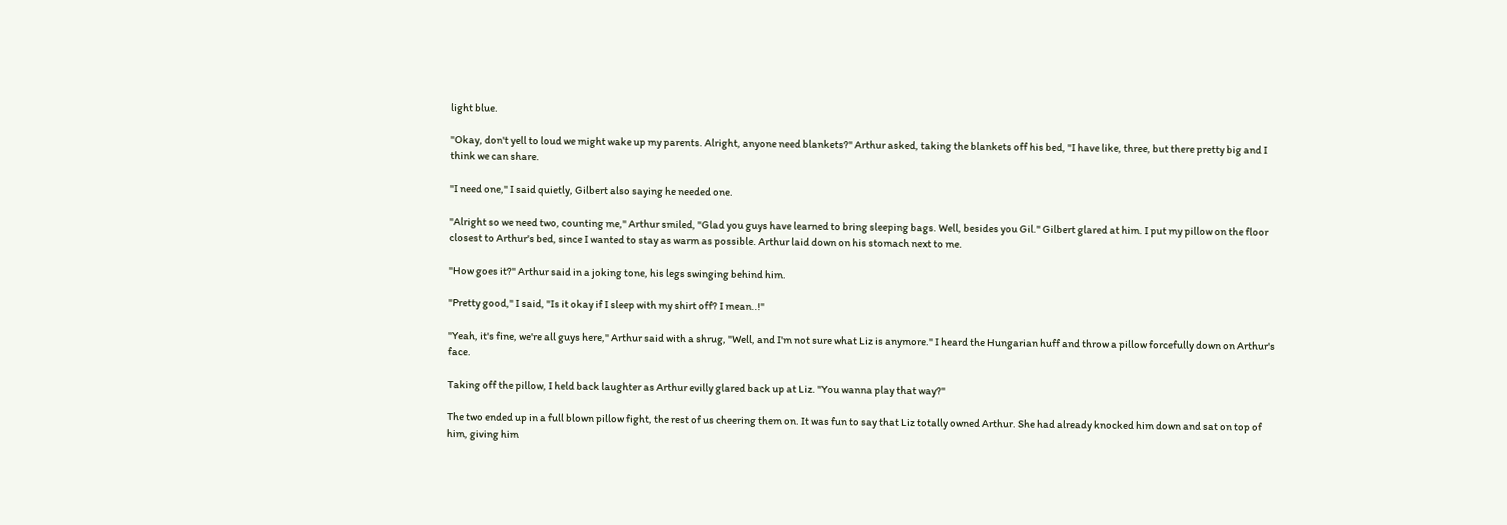light blue.

"Okay, don't yell to loud we might wake up my parents. Alright, anyone need blankets?" Arthur asked, taking the blankets off his bed, "I have like, three, but there pretty big and I think we can share.

"I need one," I said quietly, Gilbert also saying he needed one.

"Alright so we need two, counting me," Arthur smiled, "Glad you guys have learned to bring sleeping bags. Well, besides you Gil." Gilbert glared at him. I put my pillow on the floor closest to Arthur's bed, since I wanted to stay as warm as possible. Arthur laid down on his stomach next to me.

"How goes it?" Arthur said in a joking tone, his legs swinging behind him.

"Pretty good," I said, "Is it okay if I sleep with my shirt off? I mean..!"

"Yeah, it's fine, we're all guys here," Arthur said with a shrug, "Well, and I'm not sure what Liz is anymore." I heard the Hungarian huff and throw a pillow forcefully down on Arthur's face.

Taking off the pillow, I held back laughter as Arthur evilly glared back up at Liz. "You wanna play that way?"

The two ended up in a full blown pillow fight, the rest of us cheering them on. It was fun to say that Liz totally owned Arthur. She had already knocked him down and sat on top of him, giving him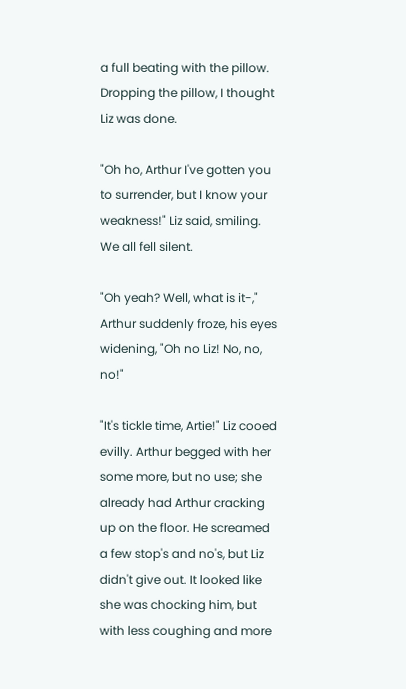a full beating with the pillow. Dropping the pillow, I thought Liz was done.

"Oh ho, Arthur I've gotten you to surrender, but I know your weakness!" Liz said, smiling. We all fell silent.

"Oh yeah? Well, what is it-," Arthur suddenly froze, his eyes widening, "Oh no Liz! No, no, no!"

"It's tickle time, Artie!" Liz cooed evilly. Arthur begged with her some more, but no use; she already had Arthur cracking up on the floor. He screamed a few stop's and no's, but Liz didn't give out. It looked like she was chocking him, but with less coughing and more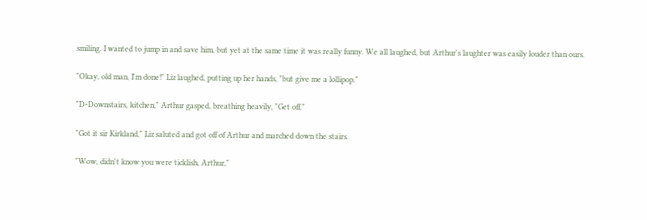smiling. I wanted to jump in and save him, but yet at the same time it was really funny. We all laughed, but Arthur's laughter was easily louder than ours.

"Okay, old man, I'm done!" Liz laughed, putting up her hands, "but give me a lollipop."

"D-Downstairs, kitchen," Arthur gasped, breathing heavily, "Get off."

"Got it sir Kirkland," Liz saluted and got off of Arthur and marched down the stairs.

"Wow, didn't know you were ticklish, Arthur,"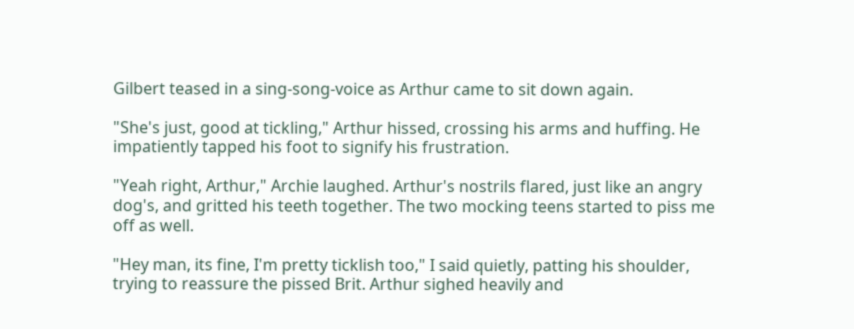Gilbert teased in a sing-song-voice as Arthur came to sit down again.

"She's just, good at tickling," Arthur hissed, crossing his arms and huffing. He impatiently tapped his foot to signify his frustration.

"Yeah right, Arthur," Archie laughed. Arthur's nostrils flared, just like an angry dog's, and gritted his teeth together. The two mocking teens started to piss me off as well.

"Hey man, its fine, I'm pretty ticklish too," I said quietly, patting his shoulder, trying to reassure the pissed Brit. Arthur sighed heavily and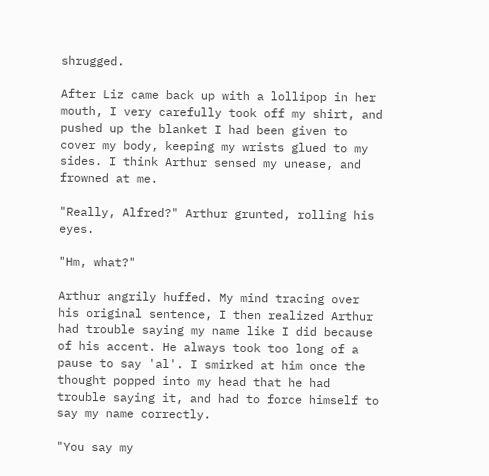shrugged.

After Liz came back up with a lollipop in her mouth, I very carefully took off my shirt, and pushed up the blanket I had been given to cover my body, keeping my wrists glued to my sides. I think Arthur sensed my unease, and frowned at me.

"Really, Alfred?" Arthur grunted, rolling his eyes.

"Hm, what?"

Arthur angrily huffed. My mind tracing over his original sentence, I then realized Arthur had trouble saying my name like I did because of his accent. He always took too long of a pause to say 'al'. I smirked at him once the thought popped into my head that he had trouble saying it, and had to force himself to say my name correctly.

"You say my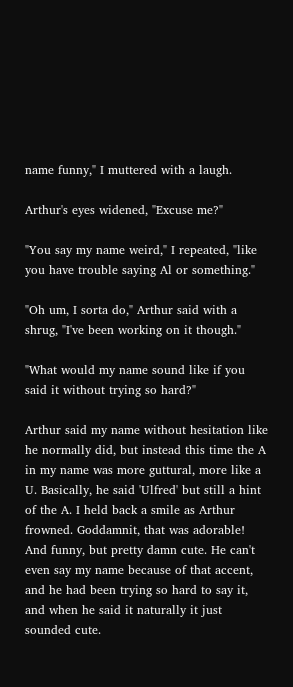name funny," I muttered with a laugh.

Arthur's eyes widened, "Excuse me?"

"You say my name weird," I repeated, "like you have trouble saying Al or something."

"Oh um, I sorta do," Arthur said with a shrug, "I've been working on it though."

"What would my name sound like if you said it without trying so hard?"

Arthur said my name without hesitation like he normally did, but instead this time the A in my name was more guttural, more like a U. Basically, he said 'Ulfred' but still a hint of the A. I held back a smile as Arthur frowned. Goddamnit, that was adorable! And funny, but pretty damn cute. He can't even say my name because of that accent, and he had been trying so hard to say it, and when he said it naturally it just sounded cute.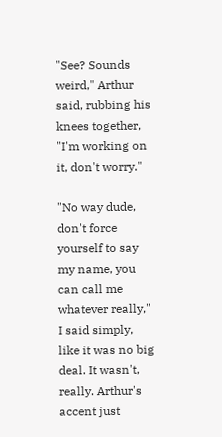"See? Sounds weird," Arthur said, rubbing his knees together, "I'm working on it, don't worry."

"No way dude, don't force yourself to say my name, you can call me whatever really," I said simply, like it was no big deal. It wasn't, really. Arthur's accent just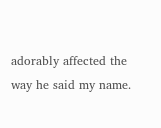adorably affected the way he said my name.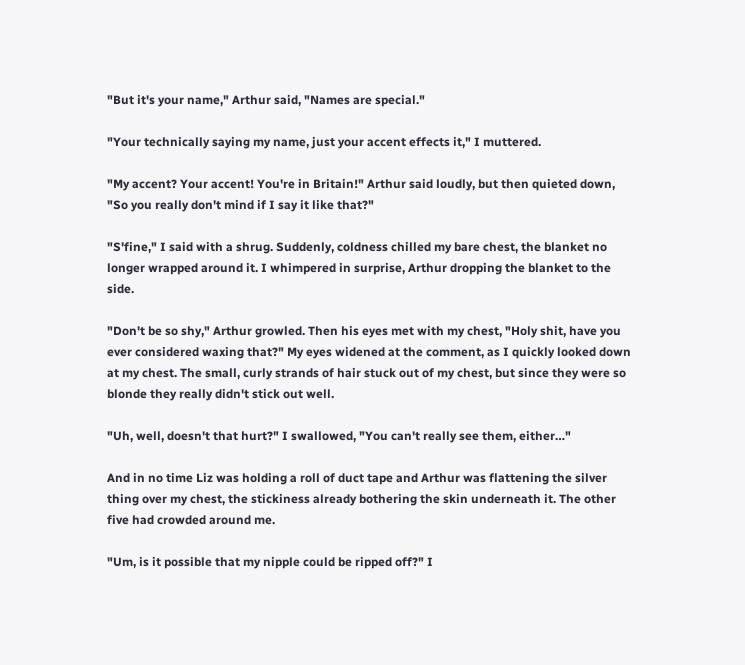"But it's your name," Arthur said, "Names are special."

"Your technically saying my name, just your accent effects it," I muttered.

"My accent? Your accent! You're in Britain!" Arthur said loudly, but then quieted down, "So you really don't mind if I say it like that?"

"S'fine," I said with a shrug. Suddenly, coldness chilled my bare chest, the blanket no longer wrapped around it. I whimpered in surprise, Arthur dropping the blanket to the side.

"Don't be so shy," Arthur growled. Then his eyes met with my chest, "Holy shit, have you ever considered waxing that?" My eyes widened at the comment, as I quickly looked down at my chest. The small, curly strands of hair stuck out of my chest, but since they were so blonde they really didn't stick out well.

"Uh, well, doesn't that hurt?" I swallowed, "You can't really see them, either…"

And in no time Liz was holding a roll of duct tape and Arthur was flattening the silver thing over my chest, the stickiness already bothering the skin underneath it. The other five had crowded around me.

"Um, is it possible that my nipple could be ripped off?" I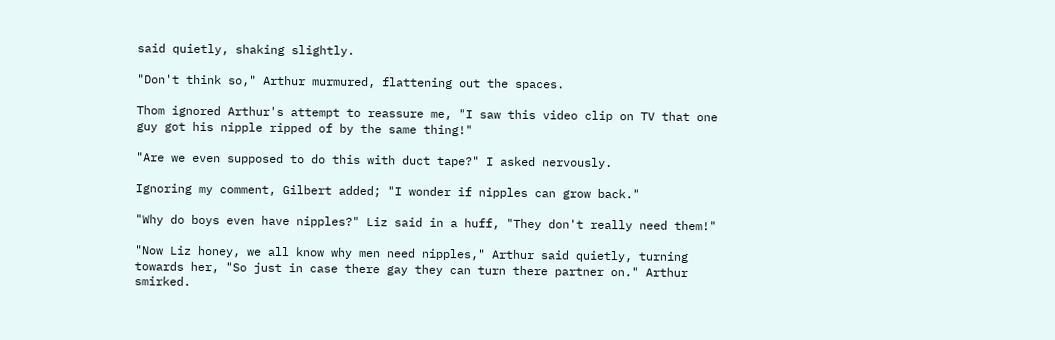said quietly, shaking slightly.

"Don't think so," Arthur murmured, flattening out the spaces.

Thom ignored Arthur's attempt to reassure me, "I saw this video clip on TV that one guy got his nipple ripped of by the same thing!"

"Are we even supposed to do this with duct tape?" I asked nervously.

Ignoring my comment, Gilbert added; "I wonder if nipples can grow back."

"Why do boys even have nipples?" Liz said in a huff, "They don't really need them!"

"Now Liz honey, we all know why men need nipples," Arthur said quietly, turning towards her, "So just in case there gay they can turn there partner on." Arthur smirked.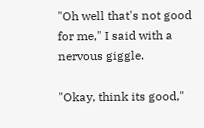"Oh well that's not good for me," I said with a nervous giggle.

"Okay, think its good,"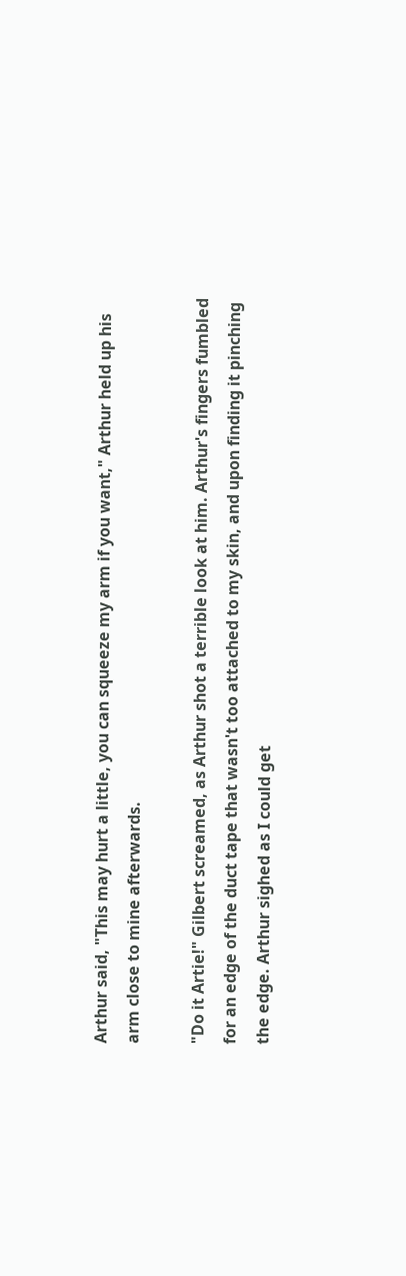Arthur said, "This may hurt a little, you can squeeze my arm if you want," Arthur held up his arm close to mine afterwards.

"Do it Artie!" Gilbert screamed, as Arthur shot a terrible look at him. Arthur's fingers fumbled for an edge of the duct tape that wasn't too attached to my skin, and upon finding it pinching the edge. Arthur sighed as I could get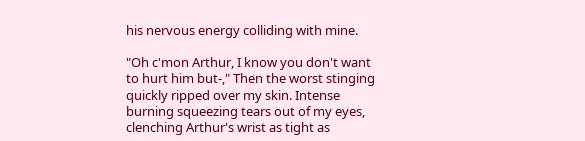his nervous energy colliding with mine.

"Oh c'mon Arthur, I know you don't want to hurt him but-," Then the worst stinging quickly ripped over my skin. Intense burning squeezing tears out of my eyes, clenching Arthur's wrist as tight as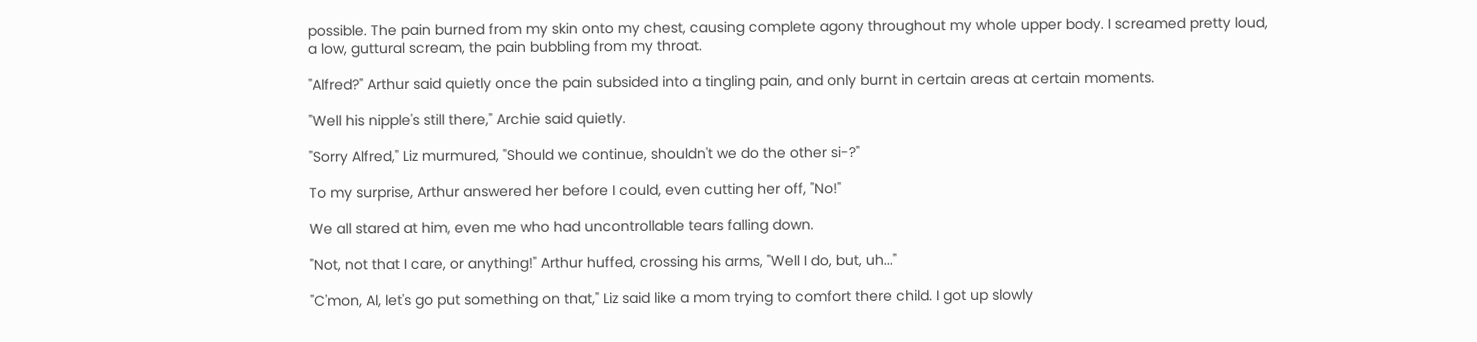possible. The pain burned from my skin onto my chest, causing complete agony throughout my whole upper body. I screamed pretty loud, a low, guttural scream, the pain bubbling from my throat.

"Alfred?" Arthur said quietly once the pain subsided into a tingling pain, and only burnt in certain areas at certain moments.

"Well his nipple's still there," Archie said quietly.

"Sorry Alfred," Liz murmured, "Should we continue, shouldn't we do the other si-?"

To my surprise, Arthur answered her before I could, even cutting her off, "No!"

We all stared at him, even me who had uncontrollable tears falling down.

"Not, not that I care, or anything!" Arthur huffed, crossing his arms, "Well I do, but, uh..."

"C'mon, Al, let's go put something on that," Liz said like a mom trying to comfort there child. I got up slowly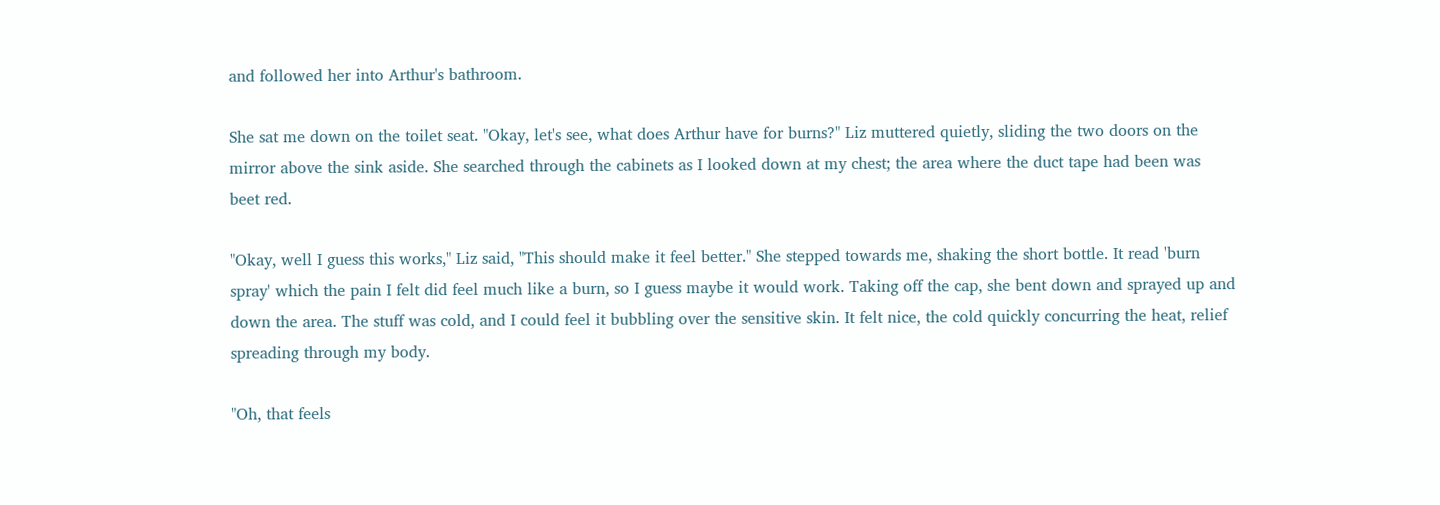and followed her into Arthur's bathroom.

She sat me down on the toilet seat. "Okay, let's see, what does Arthur have for burns?" Liz muttered quietly, sliding the two doors on the mirror above the sink aside. She searched through the cabinets as I looked down at my chest; the area where the duct tape had been was beet red.

"Okay, well I guess this works," Liz said, "This should make it feel better." She stepped towards me, shaking the short bottle. It read 'burn spray' which the pain I felt did feel much like a burn, so I guess maybe it would work. Taking off the cap, she bent down and sprayed up and down the area. The stuff was cold, and I could feel it bubbling over the sensitive skin. It felt nice, the cold quickly concurring the heat, relief spreading through my body.

"Oh, that feels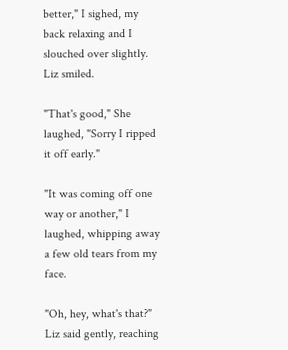better," I sighed, my back relaxing and I slouched over slightly. Liz smiled.

"That's good," She laughed, "Sorry I ripped it off early."

"It was coming off one way or another," I laughed, whipping away a few old tears from my face.

"Oh, hey, what's that?" Liz said gently, reaching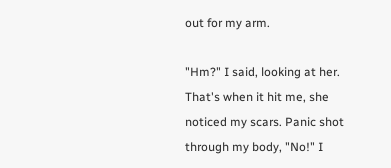out for my arm.

"Hm?" I said, looking at her. That's when it hit me, she noticed my scars. Panic shot through my body, "No!" I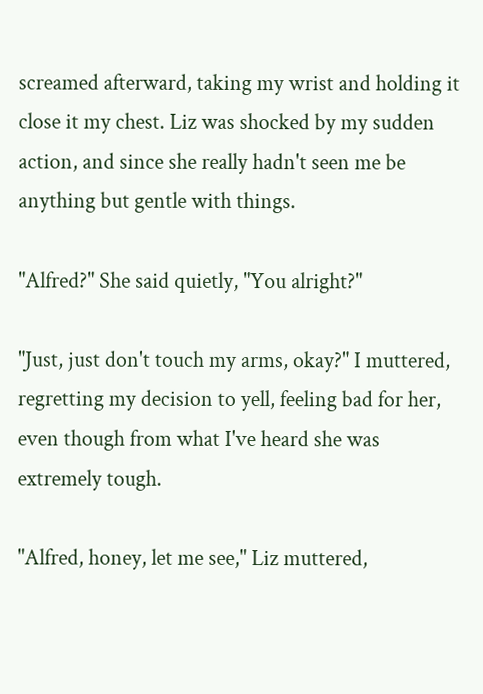screamed afterward, taking my wrist and holding it close it my chest. Liz was shocked by my sudden action, and since she really hadn't seen me be anything but gentle with things.

"Alfred?" She said quietly, "You alright?"

"Just, just don't touch my arms, okay?" I muttered, regretting my decision to yell, feeling bad for her, even though from what I've heard she was extremely tough.

"Alfred, honey, let me see," Liz muttered,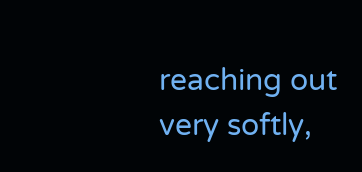reaching out very softly,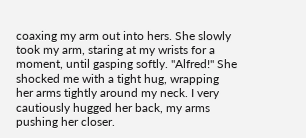coaxing my arm out into hers. She slowly took my arm, staring at my wrists for a moment, until gasping softly. "Alfred!" She shocked me with a tight hug, wrapping her arms tightly around my neck. I very cautiously hugged her back, my arms pushing her closer.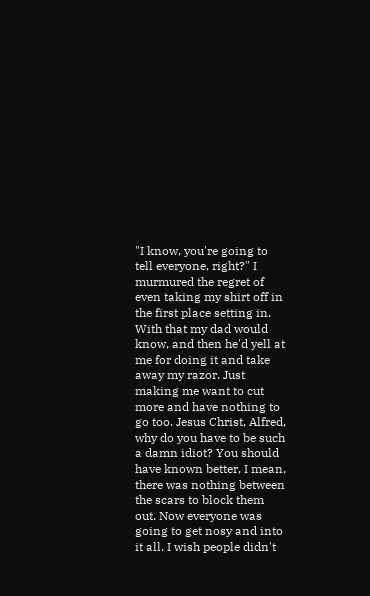"I know, you're going to tell everyone, right?" I murmured the regret of even taking my shirt off in the first place setting in. With that my dad would know, and then he'd yell at me for doing it and take away my razor. Just making me want to cut more and have nothing to go too. Jesus Christ, Alfred, why do you have to be such a damn idiot? You should have known better, I mean, there was nothing between the scars to block them out. Now everyone was going to get nosy and into it all. I wish people didn't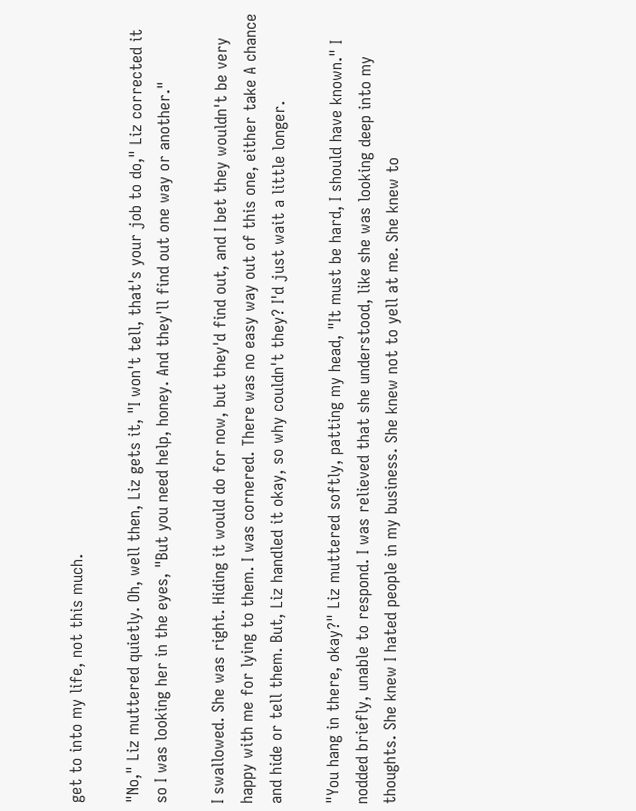get to into my life, not this much.

"No," Liz muttered quietly. Oh, well then, Liz gets it, "I won't tell, that's your job to do," Liz corrected it so I was looking her in the eyes, "But you need help, honey. And they'll find out one way or another."

I swallowed. She was right. Hiding it would do for now, but they'd find out, and I bet they wouldn't be very happy with me for lying to them. I was cornered. There was no easy way out of this one, either take A chance and hide or tell them. But, Liz handled it okay, so why couldn't they? I'd just wait a little longer.

"You hang in there, okay?" Liz muttered softly, patting my head, "It must be hard, I should have known." I nodded briefly, unable to respond. I was relieved that she understood, like she was looking deep into my thoughts. She knew I hated people in my business. She knew not to yell at me. She knew to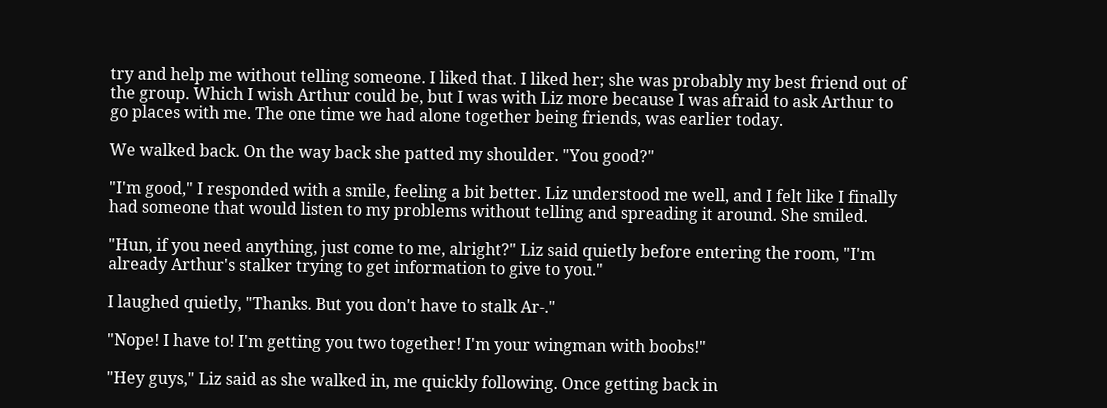try and help me without telling someone. I liked that. I liked her; she was probably my best friend out of the group. Which I wish Arthur could be, but I was with Liz more because I was afraid to ask Arthur to go places with me. The one time we had alone together being friends, was earlier today.

We walked back. On the way back she patted my shoulder. "You good?"

"I'm good," I responded with a smile, feeling a bit better. Liz understood me well, and I felt like I finally had someone that would listen to my problems without telling and spreading it around. She smiled.

"Hun, if you need anything, just come to me, alright?" Liz said quietly before entering the room, "I'm already Arthur's stalker trying to get information to give to you."

I laughed quietly, "Thanks. But you don't have to stalk Ar-."

"Nope! I have to! I'm getting you two together! I'm your wingman with boobs!"

"Hey guys," Liz said as she walked in, me quickly following. Once getting back in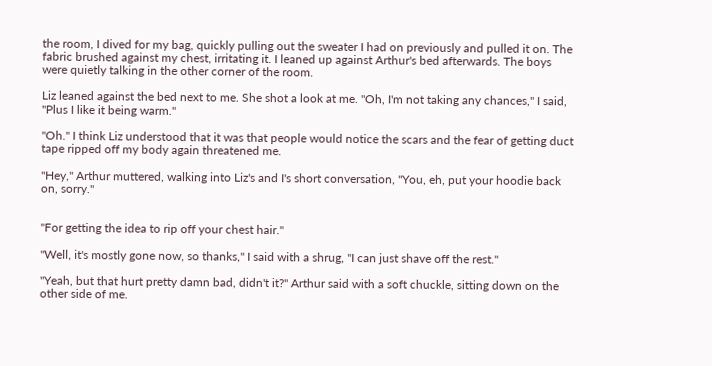the room, I dived for my bag, quickly pulling out the sweater I had on previously and pulled it on. The fabric brushed against my chest, irritating it. I leaned up against Arthur's bed afterwards. The boys were quietly talking in the other corner of the room.

Liz leaned against the bed next to me. She shot a look at me. "Oh, I'm not taking any chances," I said, "Plus I like it being warm."

"Oh." I think Liz understood that it was that people would notice the scars and the fear of getting duct tape ripped off my body again threatened me.

"Hey," Arthur muttered, walking into Liz's and I's short conversation, "You, eh, put your hoodie back on, sorry."


"For getting the idea to rip off your chest hair."

"Well, it's mostly gone now, so thanks," I said with a shrug, "I can just shave off the rest."

"Yeah, but that hurt pretty damn bad, didn't it?" Arthur said with a soft chuckle, sitting down on the other side of me.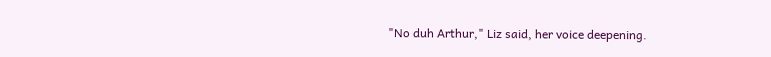"No duh Arthur," Liz said, her voice deepening.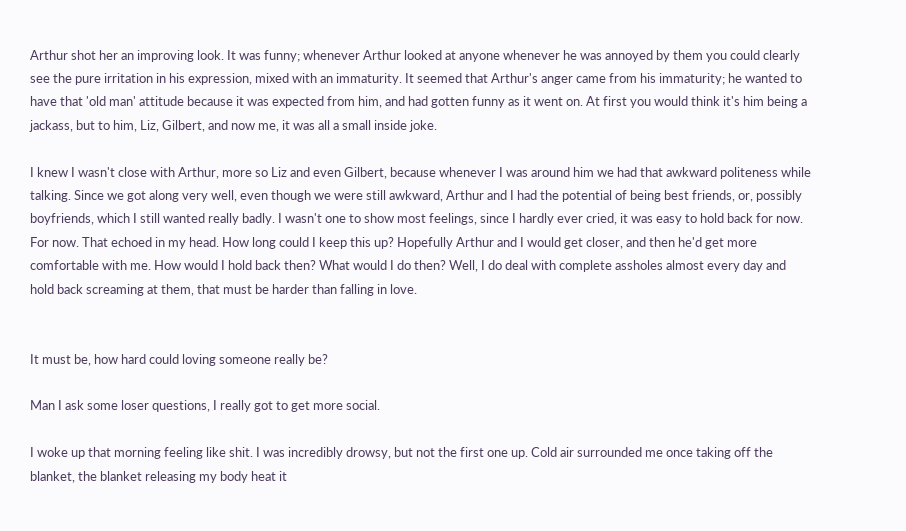Arthur shot her an improving look. It was funny; whenever Arthur looked at anyone whenever he was annoyed by them you could clearly see the pure irritation in his expression, mixed with an immaturity. It seemed that Arthur's anger came from his immaturity; he wanted to have that 'old man' attitude because it was expected from him, and had gotten funny as it went on. At first you would think it's him being a jackass, but to him, Liz, Gilbert, and now me, it was all a small inside joke.

I knew I wasn't close with Arthur, more so Liz and even Gilbert, because whenever I was around him we had that awkward politeness while talking. Since we got along very well, even though we were still awkward, Arthur and I had the potential of being best friends, or, possibly boyfriends, which I still wanted really badly. I wasn't one to show most feelings, since I hardly ever cried, it was easy to hold back for now. For now. That echoed in my head. How long could I keep this up? Hopefully Arthur and I would get closer, and then he'd get more comfortable with me. How would I hold back then? What would I do then? Well, I do deal with complete assholes almost every day and hold back screaming at them, that must be harder than falling in love.


It must be, how hard could loving someone really be?

Man I ask some loser questions, I really got to get more social.

I woke up that morning feeling like shit. I was incredibly drowsy, but not the first one up. Cold air surrounded me once taking off the blanket, the blanket releasing my body heat it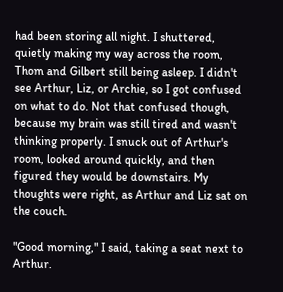had been storing all night. I shuttered, quietly making my way across the room, Thom and Gilbert still being asleep. I didn't see Arthur, Liz, or Archie, so I got confused on what to do. Not that confused though, because my brain was still tired and wasn't thinking properly. I snuck out of Arthur's room, looked around quickly, and then figured they would be downstairs. My thoughts were right, as Arthur and Liz sat on the couch.

"Good morning," I said, taking a seat next to Arthur.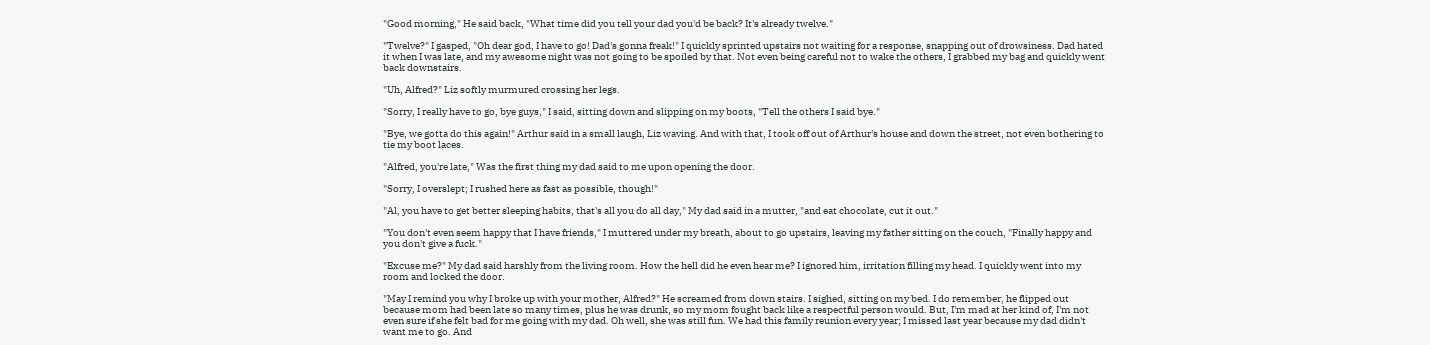"Good morning," He said back, "What time did you tell your dad you'd be back? It's already twelve."

"Twelve?" I gasped, "Oh dear god, I have to go! Dad's gonna freak!" I quickly sprinted upstairs not waiting for a response, snapping out of drowsiness. Dad hated it when I was late, and my awesome night was not going to be spoiled by that. Not even being careful not to wake the others, I grabbed my bag and quickly went back downstairs.

"Uh, Alfred?" Liz softly murmured crossing her legs.

"Sorry, I really have to go, bye guys," I said, sitting down and slipping on my boots, "Tell the others I said bye."

"Bye, we gotta do this again!" Arthur said in a small laugh, Liz waving. And with that, I took off out of Arthur's house and down the street, not even bothering to tie my boot laces.

"Alfred, you're late," Was the first thing my dad said to me upon opening the door.

"Sorry, I overslept; I rushed here as fast as possible, though!"

"Al, you have to get better sleeping habits, that's all you do all day," My dad said in a mutter, "and eat chocolate, cut it out."

"You don't even seem happy that I have friends," I muttered under my breath, about to go upstairs, leaving my father sitting on the couch, "Finally happy and you don't give a fuck."

"Excuse me?" My dad said harshly from the living room. How the hell did he even hear me? I ignored him, irritation filling my head. I quickly went into my room and locked the door.

"May I remind you why I broke up with your mother, Alfred?" He screamed from down stairs. I sighed, sitting on my bed. I do remember, he flipped out because mom had been late so many times, plus he was drunk, so my mom fought back like a respectful person would. But, I'm mad at her kind of, I'm not even sure if she felt bad for me going with my dad. Oh well, she was still fun. We had this family reunion every year; I missed last year because my dad didn't want me to go. And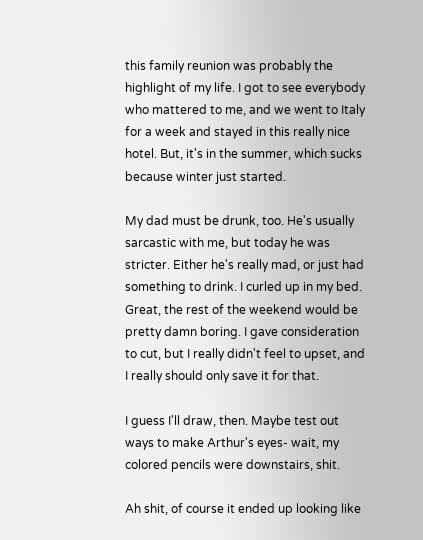this family reunion was probably the highlight of my life. I got to see everybody who mattered to me, and we went to Italy for a week and stayed in this really nice hotel. But, it's in the summer, which sucks because winter just started.

My dad must be drunk, too. He's usually sarcastic with me, but today he was stricter. Either he's really mad, or just had something to drink. I curled up in my bed. Great, the rest of the weekend would be pretty damn boring. I gave consideration to cut, but I really didn't feel to upset, and I really should only save it for that.

I guess I'll draw, then. Maybe test out ways to make Arthur's eyes- wait, my colored pencils were downstairs, shit.

Ah shit, of course it ended up looking like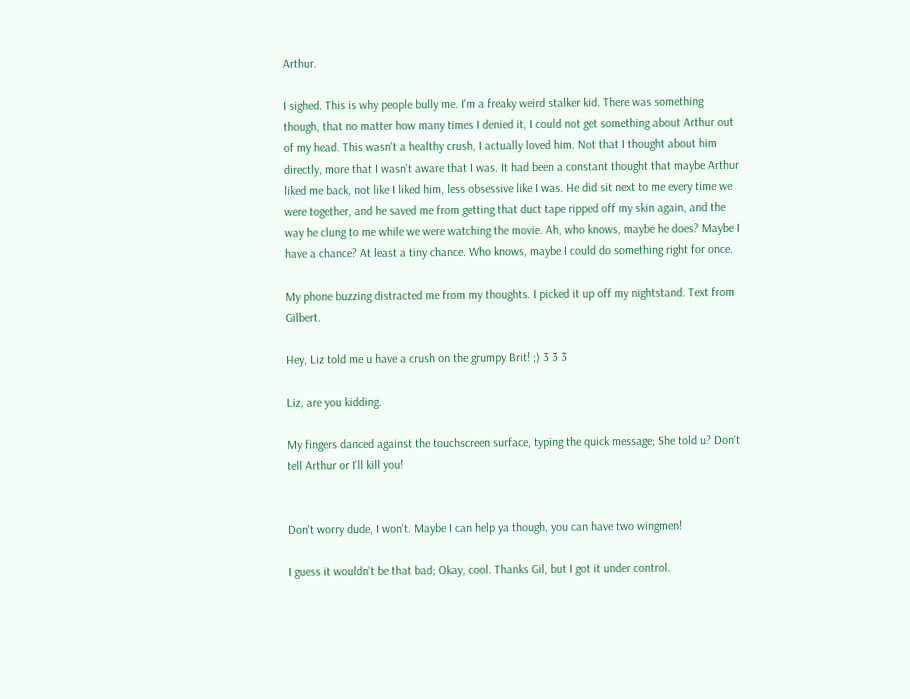Arthur.

I sighed. This is why people bully me. I'm a freaky weird stalker kid. There was something though, that no matter how many times I denied it, I could not get something about Arthur out of my head. This wasn't a healthy crush, I actually loved him. Not that I thought about him directly, more that I wasn't aware that I was. It had been a constant thought that maybe Arthur liked me back, not like I liked him, less obsessive like I was. He did sit next to me every time we were together, and he saved me from getting that duct tape ripped off my skin again, and the way he clung to me while we were watching the movie. Ah, who knows, maybe he does? Maybe I have a chance? At least a tiny chance. Who knows, maybe I could do something right for once.

My phone buzzing distracted me from my thoughts. I picked it up off my nightstand. Text from Gilbert.

Hey, Liz told me u have a crush on the grumpy Brit! ;) 3 3 3

Liz, are you kidding.

My fingers danced against the touchscreen surface, typing the quick message; She told u? Don't tell Arthur or I'll kill you!


Don't worry dude, I won't. Maybe I can help ya though, you can have two wingmen!

I guess it wouldn't be that bad; Okay, cool. Thanks Gil, but I got it under control.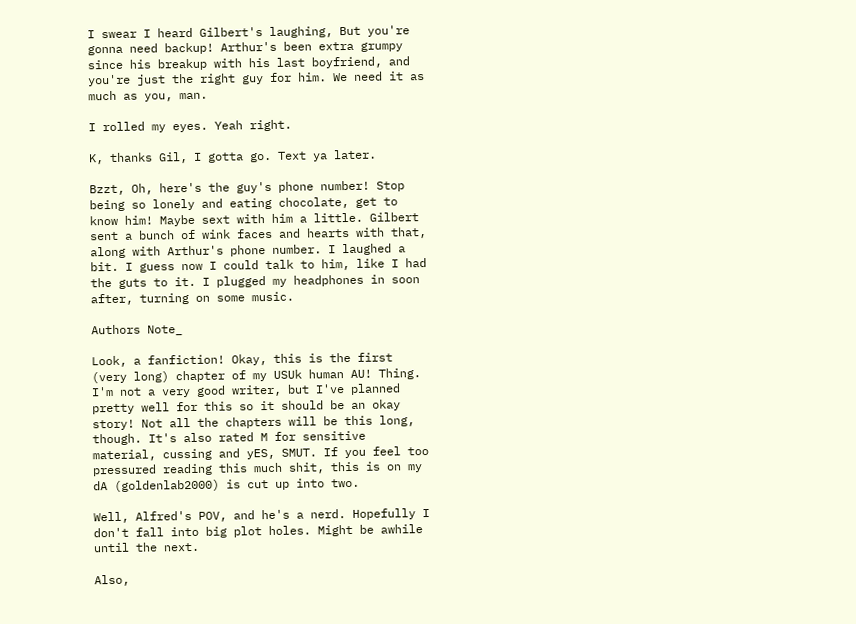I swear I heard Gilbert's laughing, But you're gonna need backup! Arthur's been extra grumpy since his breakup with his last boyfriend, and you're just the right guy for him. We need it as much as you, man.

I rolled my eyes. Yeah right.

K, thanks Gil, I gotta go. Text ya later.

Bzzt, Oh, here's the guy's phone number! Stop being so lonely and eating chocolate, get to know him! Maybe sext with him a little. Gilbert sent a bunch of wink faces and hearts with that, along with Arthur's phone number. I laughed a bit. I guess now I could talk to him, like I had the guts to it. I plugged my headphones in soon after, turning on some music.

Authors Note_

Look, a fanfiction! Okay, this is the first (very long) chapter of my USUk human AU! Thing. I'm not a very good writer, but I've planned pretty well for this so it should be an okay story! Not all the chapters will be this long, though. It's also rated M for sensitive material, cussing and yES, SMUT. If you feel too pressured reading this much shit, this is on my dA (goldenlab2000) is cut up into two.

Well, Alfred's POV, and he's a nerd. Hopefully I don't fall into big plot holes. Might be awhile until the next.

Also,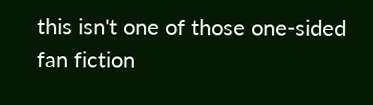this isn't one of those one-sided fan fiction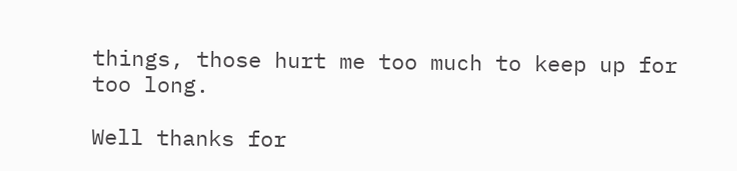things, those hurt me too much to keep up for too long.

Well thanks for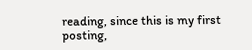reading, since this is my first posting,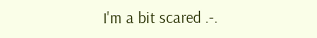I'm a bit scared .-.